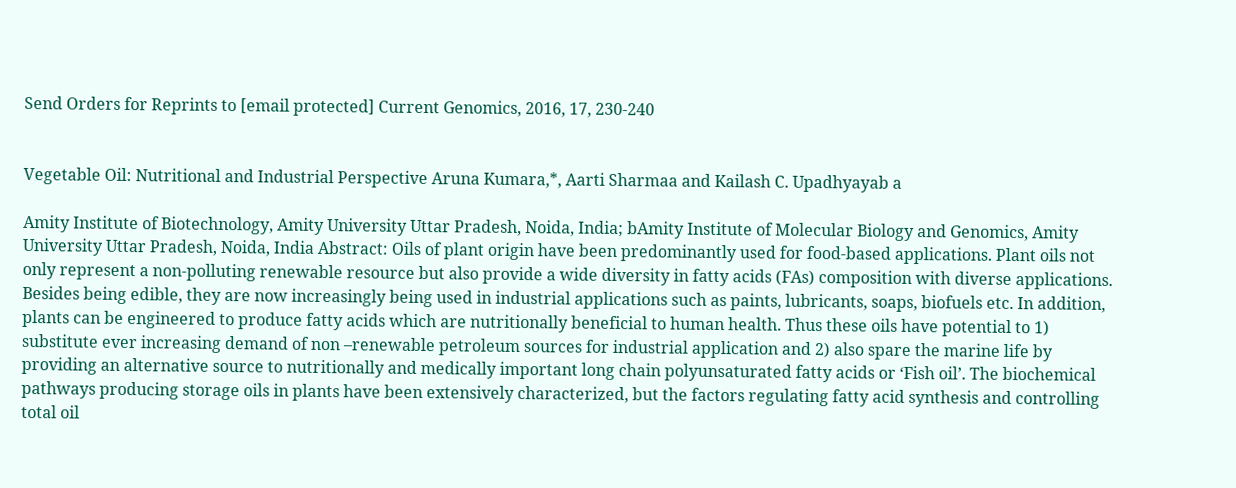Send Orders for Reprints to [email protected] Current Genomics, 2016, 17, 230-240


Vegetable Oil: Nutritional and Industrial Perspective Aruna Kumara,*, Aarti Sharmaa and Kailash C. Upadhyayab a

Amity Institute of Biotechnology, Amity University Uttar Pradesh, Noida, India; bAmity Institute of Molecular Biology and Genomics, Amity University Uttar Pradesh, Noida, India Abstract: Oils of plant origin have been predominantly used for food-based applications. Plant oils not only represent a non-polluting renewable resource but also provide a wide diversity in fatty acids (FAs) composition with diverse applications. Besides being edible, they are now increasingly being used in industrial applications such as paints, lubricants, soaps, biofuels etc. In addition, plants can be engineered to produce fatty acids which are nutritionally beneficial to human health. Thus these oils have potential to 1) substitute ever increasing demand of non –renewable petroleum sources for industrial application and 2) also spare the marine life by providing an alternative source to nutritionally and medically important long chain polyunsaturated fatty acids or ‘Fish oil’. The biochemical pathways producing storage oils in plants have been extensively characterized, but the factors regulating fatty acid synthesis and controlling total oil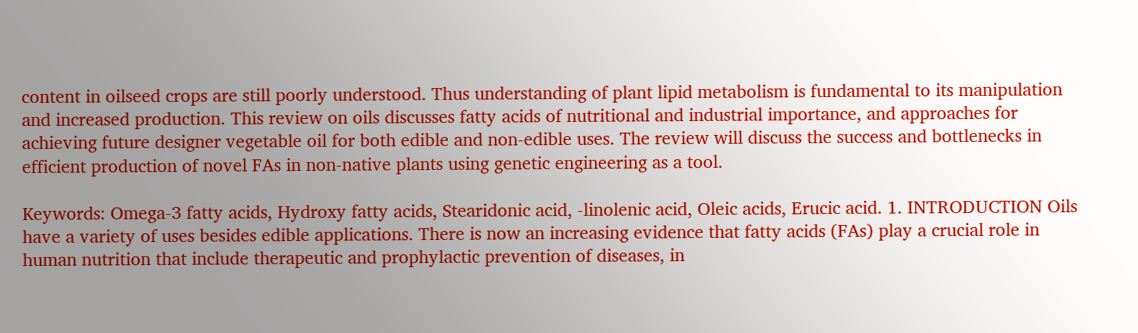content in oilseed crops are still poorly understood. Thus understanding of plant lipid metabolism is fundamental to its manipulation and increased production. This review on oils discusses fatty acids of nutritional and industrial importance, and approaches for achieving future designer vegetable oil for both edible and non-edible uses. The review will discuss the success and bottlenecks in efficient production of novel FAs in non-native plants using genetic engineering as a tool.

Keywords: Omega-3 fatty acids, Hydroxy fatty acids, Stearidonic acid, -linolenic acid, Oleic acids, Erucic acid. 1. INTRODUCTION Oils have a variety of uses besides edible applications. There is now an increasing evidence that fatty acids (FAs) play a crucial role in human nutrition that include therapeutic and prophylactic prevention of diseases, in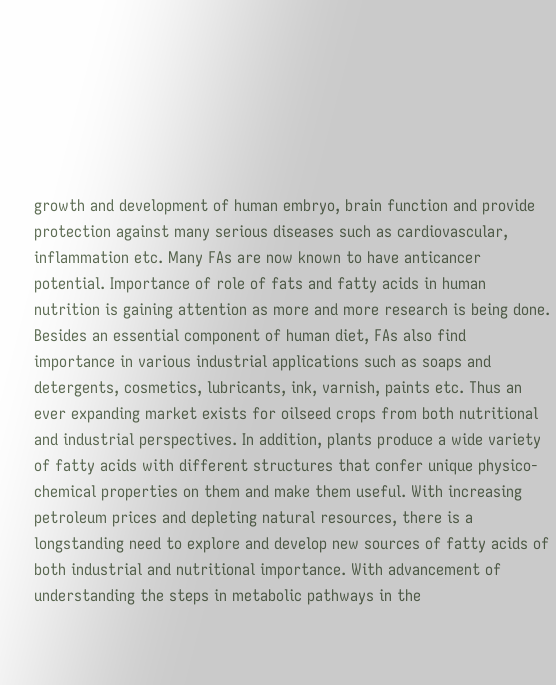growth and development of human embryo, brain function and provide protection against many serious diseases such as cardiovascular, inflammation etc. Many FAs are now known to have anticancer potential. Importance of role of fats and fatty acids in human nutrition is gaining attention as more and more research is being done. Besides an essential component of human diet, FAs also find importance in various industrial applications such as soaps and detergents, cosmetics, lubricants, ink, varnish, paints etc. Thus an ever expanding market exists for oilseed crops from both nutritional and industrial perspectives. In addition, plants produce a wide variety of fatty acids with different structures that confer unique physico-chemical properties on them and make them useful. With increasing petroleum prices and depleting natural resources, there is a longstanding need to explore and develop new sources of fatty acids of both industrial and nutritional importance. With advancement of understanding the steps in metabolic pathways in the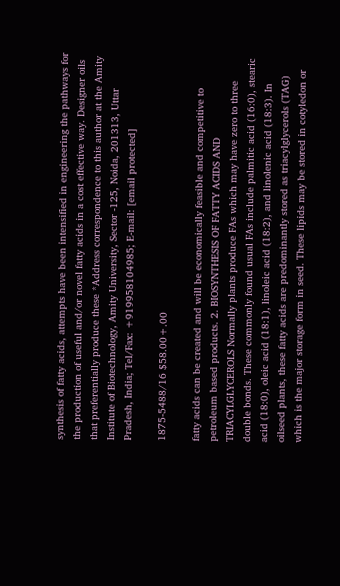synthesis of fatty acids, attempts have been intensified in engineering the pathways for the production of useful and/or novel fatty acids in a cost effective way. Designer oils that preferentially produce these *Address correspondence to this author at the Amity Institute of Biotechnology, Amity University, Sector -125, Noida, 201313, Uttar Pradesh, India; Tel/Fax: +919958104985; E-mail: [email protected]

1875-5488/16 $58.00+.00

fatty acids can be created and will be economically feasible and competitive to petroleum based products. 2. BIOSYNTHESIS OF FATTY ACIDS AND TRIACYLGLYCEROLS Normally plants produce FAs which may have zero to three double bonds. These commonly found usual FAs include palmitic acid (16:0), stearic acid (18:0), oleic acid (18:1), linoleic acid (18:2), and linolenic acid (18:3). In oilseed plants, these fatty acids are predominantly stored as triacylglycerols (TAG) which is the major storage form in seed. These lipids may be stored in cotyledon or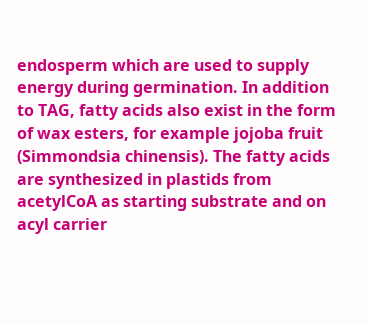endosperm which are used to supply energy during germination. In addition to TAG, fatty acids also exist in the form of wax esters, for example jojoba fruit (Simmondsia chinensis). The fatty acids are synthesized in plastids from acetylCoA as starting substrate and on acyl carrier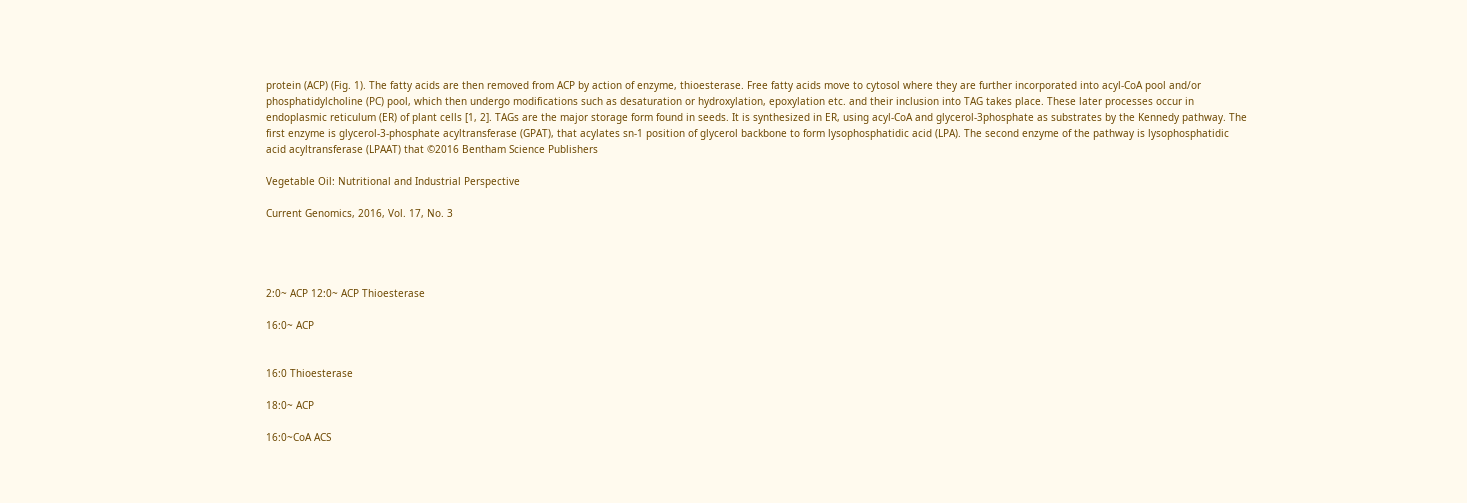protein (ACP) (Fig. 1). The fatty acids are then removed from ACP by action of enzyme, thioesterase. Free fatty acids move to cytosol where they are further incorporated into acyl-CoA pool and/or phosphatidylcholine (PC) pool, which then undergo modifications such as desaturation or hydroxylation, epoxylation etc. and their inclusion into TAG takes place. These later processes occur in endoplasmic reticulum (ER) of plant cells [1, 2]. TAGs are the major storage form found in seeds. It is synthesized in ER, using acyl-CoA and glycerol-3phosphate as substrates by the Kennedy pathway. The first enzyme is glycerol-3-phosphate acyltransferase (GPAT), that acylates sn-1 position of glycerol backbone to form lysophosphatidic acid (LPA). The second enzyme of the pathway is lysophosphatidic acid acyltransferase (LPAAT) that ©2016 Bentham Science Publishers

Vegetable Oil: Nutritional and Industrial Perspective

Current Genomics, 2016, Vol. 17, No. 3




2:0~ ACP 12:0~ ACP Thioesterase

16:0~ ACP


16:0 Thioesterase

18:0~ ACP

16:0~CoA ACS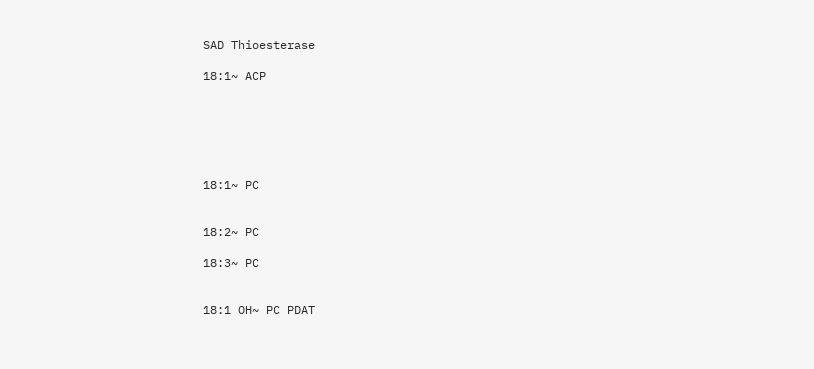SAD Thioesterase

18:1~ ACP






18:1~ PC


18:2~ PC

18:3~ PC


18:1 OH~ PC PDAT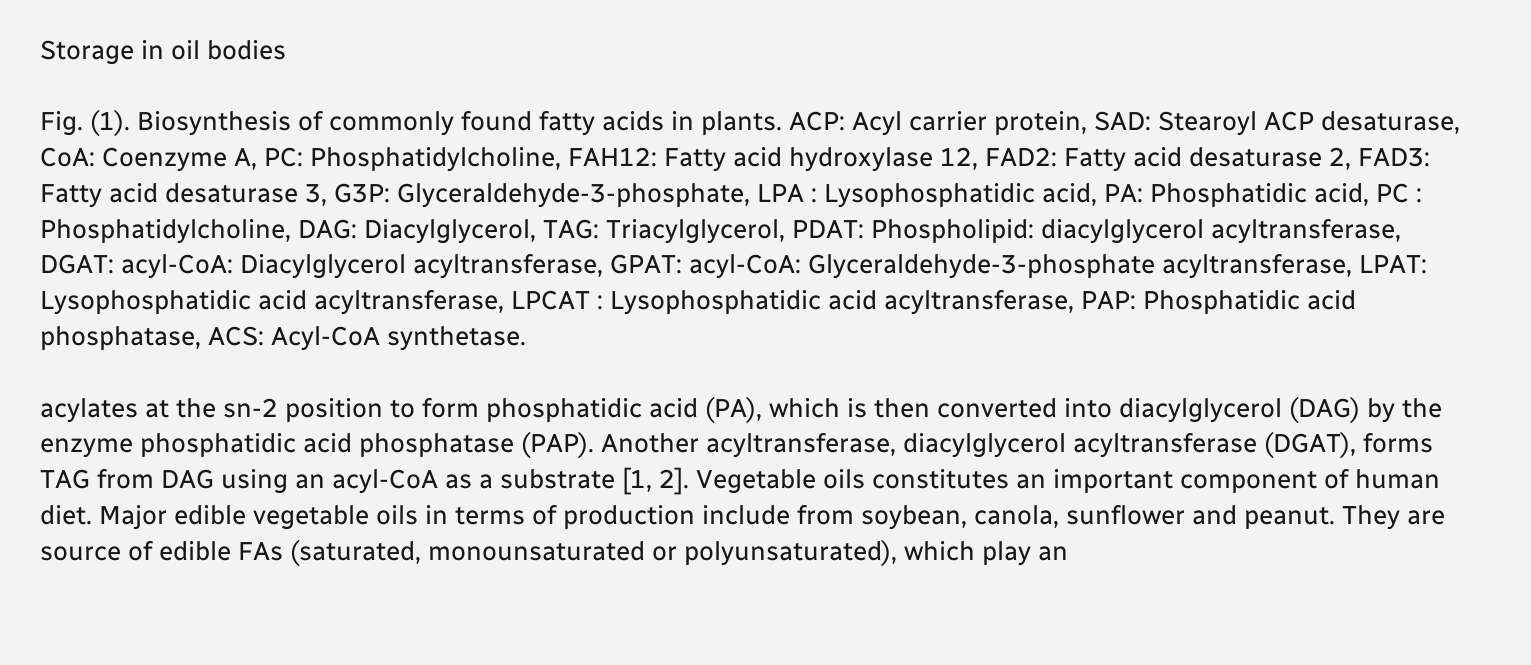Storage in oil bodies

Fig. (1). Biosynthesis of commonly found fatty acids in plants. ACP: Acyl carrier protein, SAD: Stearoyl ACP desaturase, CoA: Coenzyme A, PC: Phosphatidylcholine, FAH12: Fatty acid hydroxylase 12, FAD2: Fatty acid desaturase 2, FAD3: Fatty acid desaturase 3, G3P: Glyceraldehyde-3-phosphate, LPA : Lysophosphatidic acid, PA: Phosphatidic acid, PC : Phosphatidylcholine, DAG: Diacylglycerol, TAG: Triacylglycerol, PDAT: Phospholipid: diacylglycerol acyltransferase, DGAT: acyl-CoA: Diacylglycerol acyltransferase, GPAT: acyl-CoA: Glyceraldehyde-3-phosphate acyltransferase, LPAT: Lysophosphatidic acid acyltransferase, LPCAT : Lysophosphatidic acid acyltransferase, PAP: Phosphatidic acid phosphatase, ACS: Acyl-CoA synthetase.

acylates at the sn-2 position to form phosphatidic acid (PA), which is then converted into diacylglycerol (DAG) by the enzyme phosphatidic acid phosphatase (PAP). Another acyltransferase, diacylglycerol acyltransferase (DGAT), forms TAG from DAG using an acyl-CoA as a substrate [1, 2]. Vegetable oils constitutes an important component of human diet. Major edible vegetable oils in terms of production include from soybean, canola, sunflower and peanut. They are source of edible FAs (saturated, monounsaturated or polyunsaturated), which play an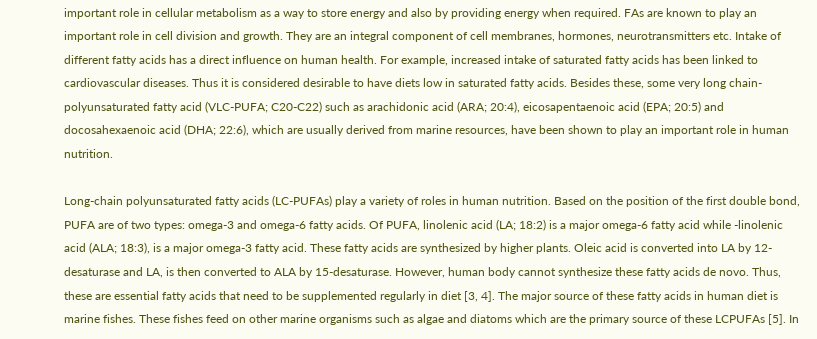important role in cellular metabolism as a way to store energy and also by providing energy when required. FAs are known to play an important role in cell division and growth. They are an integral component of cell membranes, hormones, neurotransmitters etc. Intake of different fatty acids has a direct influence on human health. For example, increased intake of saturated fatty acids has been linked to cardiovascular diseases. Thus it is considered desirable to have diets low in saturated fatty acids. Besides these, some very long chain-polyunsaturated fatty acid (VLC-PUFA; C20-C22) such as arachidonic acid (ARA; 20:4), eicosapentaenoic acid (EPA; 20:5) and docosahexaenoic acid (DHA; 22:6), which are usually derived from marine resources, have been shown to play an important role in human nutrition.

Long-chain polyunsaturated fatty acids (LC-PUFAs) play a variety of roles in human nutrition. Based on the position of the first double bond, PUFA are of two types: omega-3 and omega-6 fatty acids. Of PUFA, linolenic acid (LA; 18:2) is a major omega-6 fatty acid while -linolenic acid (ALA; 18:3), is a major omega-3 fatty acid. These fatty acids are synthesized by higher plants. Oleic acid is converted into LA by 12-desaturase and LA, is then converted to ALA by 15-desaturase. However, human body cannot synthesize these fatty acids de novo. Thus, these are essential fatty acids that need to be supplemented regularly in diet [3, 4]. The major source of these fatty acids in human diet is marine fishes. These fishes feed on other marine organisms such as algae and diatoms which are the primary source of these LCPUFAs [5]. In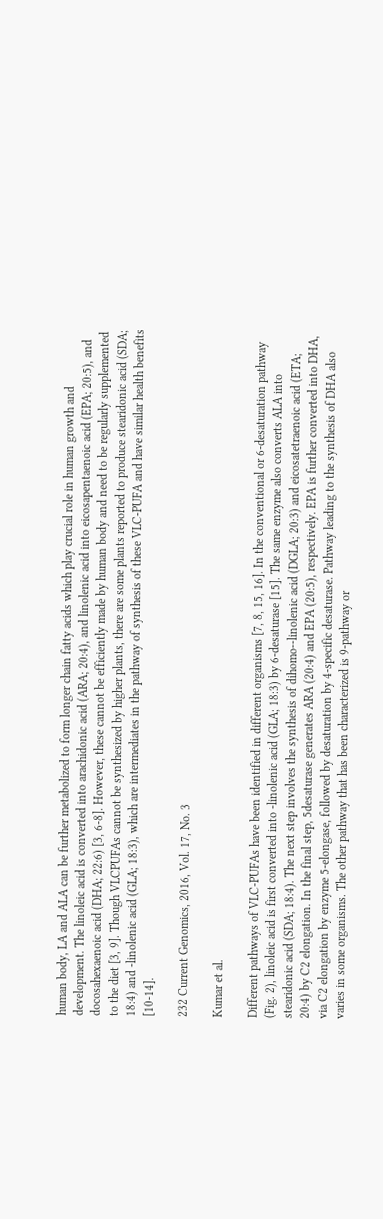human body, LA and ALA can be further metabolized to form longer chain fatty acids which play crucial role in human growth and development. The linoleic acid is converted into arachidonic acid (ARA; 20:4), and linolenic acid into eicosapentaenoic acid (EPA; 20:5), and docosahexaenoic acid (DHA; 22:6) [3, 6-8]. However, these cannot be efficiently made by human body and need to be regularly supplemented to the diet [3, 9]. Though VLCPUFAs cannot be synthesized by higher plants, there are some plants reported to produce stearidonic acid (SDA; 18:4) and -linolenic acid (GLA; 18:3), which are intermediates in the pathway of synthesis of these VLC-PUFA and have similar health benefits [10-14].

232 Current Genomics, 2016, Vol. 17, No. 3

Kumar et al.

Different pathways of VLC-PUFAs have been identified in different organisms [7, 8, 15, 16]. In the conventional or 6-desaturation pathway (Fig. 2), linoleic acid is first converted into -linolenic acid (GLA; 18:3) by 6-desaturase [15]. The same enzyme also converts ALA into stearidonic acid (SDA; 18:4). The next step involves the synthesis of dihomo--linolenic acid (DGLA; 20:3) and eicosatetraenoic acid (ETA; 20:4) by C2 elongation. In the final step, 5desaturase generates ARA (20:4) and EPA (20:5), respectively. EPA is further converted into DHA, via C2 elongation by enzyme 5-elongase, followed by desaturation by 4-specific desaturase. Pathway leading to the synthesis of DHA also varies in some organisms. The other pathway that has been characterized is 9-pathway or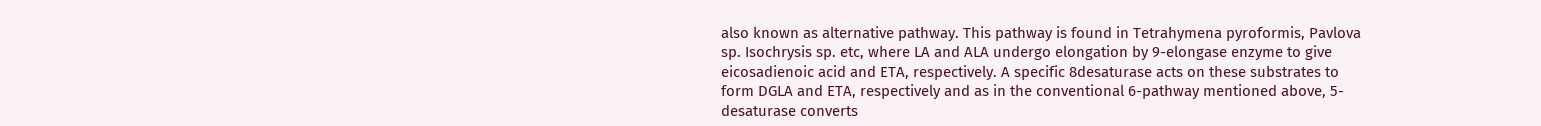also known as alternative pathway. This pathway is found in Tetrahymena pyroformis, Pavlova sp. Isochrysis sp. etc, where LA and ALA undergo elongation by 9-elongase enzyme to give eicosadienoic acid and ETA, respectively. A specific 8desaturase acts on these substrates to form DGLA and ETA, respectively and as in the conventional 6-pathway mentioned above, 5-desaturase converts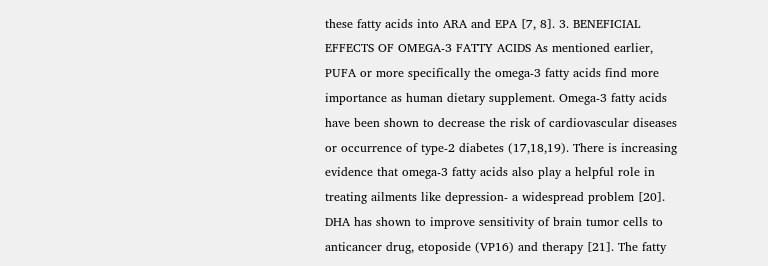these fatty acids into ARA and EPA [7, 8]. 3. BENEFICIAL EFFECTS OF OMEGA-3 FATTY ACIDS As mentioned earlier, PUFA or more specifically the omega-3 fatty acids find more importance as human dietary supplement. Omega-3 fatty acids have been shown to decrease the risk of cardiovascular diseases or occurrence of type-2 diabetes (17,18,19). There is increasing evidence that omega-3 fatty acids also play a helpful role in treating ailments like depression- a widespread problem [20]. DHA has shown to improve sensitivity of brain tumor cells to anticancer drug, etoposide (VP16) and therapy [21]. The fatty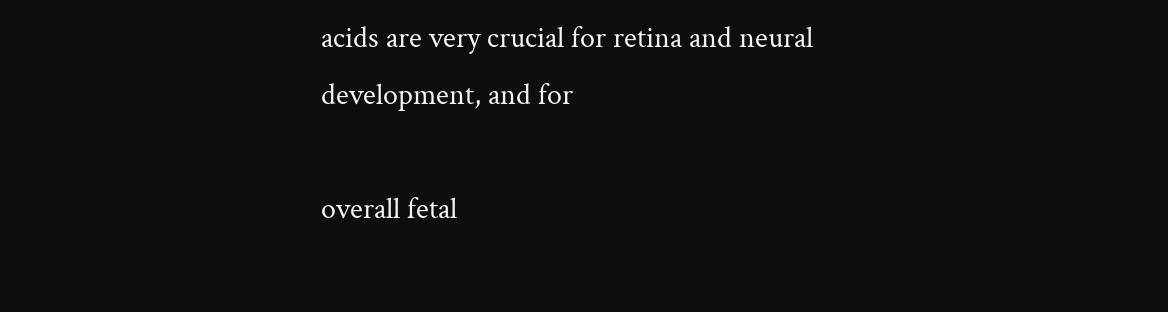acids are very crucial for retina and neural development, and for

overall fetal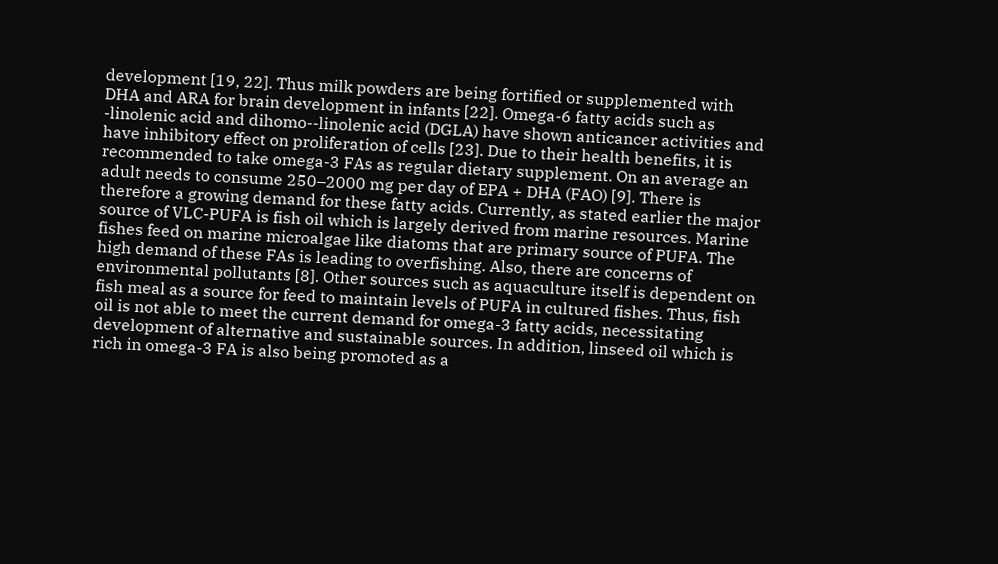development [19, 22]. Thus milk powders are being fortified or supplemented with DHA and ARA for brain development in infants [22]. Omega-6 fatty acids such as -linolenic acid and dihomo--linolenic acid (DGLA) have shown anticancer activities and have inhibitory effect on proliferation of cells [23]. Due to their health benefits, it is recommended to take omega-3 FAs as regular dietary supplement. On an average an adult needs to consume 250–2000 mg per day of EPA + DHA (FAO) [9]. There is therefore a growing demand for these fatty acids. Currently, as stated earlier the major source of VLC-PUFA is fish oil which is largely derived from marine resources. Marine fishes feed on marine microalgae like diatoms that are primary source of PUFA. The high demand of these FAs is leading to overfishing. Also, there are concerns of environmental pollutants [8]. Other sources such as aquaculture itself is dependent on fish meal as a source for feed to maintain levels of PUFA in cultured fishes. Thus, fish oil is not able to meet the current demand for omega-3 fatty acids, necessitating development of alternative and sustainable sources. In addition, linseed oil which is rich in omega-3 FA is also being promoted as a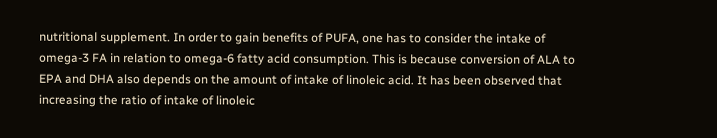nutritional supplement. In order to gain benefits of PUFA, one has to consider the intake of omega-3 FA in relation to omega-6 fatty acid consumption. This is because conversion of ALA to EPA and DHA also depends on the amount of intake of linoleic acid. It has been observed that increasing the ratio of intake of linoleic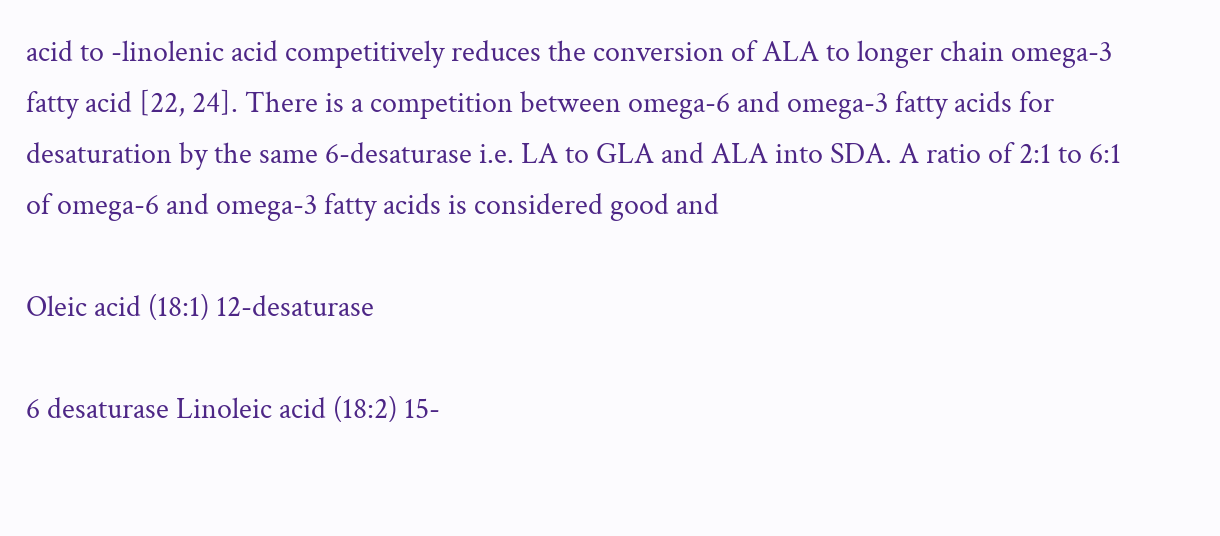acid to -linolenic acid competitively reduces the conversion of ALA to longer chain omega-3 fatty acid [22, 24]. There is a competition between omega-6 and omega-3 fatty acids for desaturation by the same 6-desaturase i.e. LA to GLA and ALA into SDA. A ratio of 2:1 to 6:1 of omega-6 and omega-3 fatty acids is considered good and

Oleic acid (18:1) 12-desaturase

6 desaturase Linoleic acid (18:2) 15-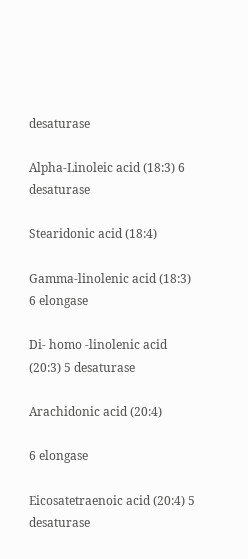desaturase

Alpha-Linoleic acid (18:3) 6 desaturase

Stearidonic acid (18:4)

Gamma-linolenic acid (18:3) 6 elongase

Di- homo -linolenic acid (20:3) 5 desaturase

Arachidonic acid (20:4)

6 elongase

Eicosatetraenoic acid (20:4) 5 desaturase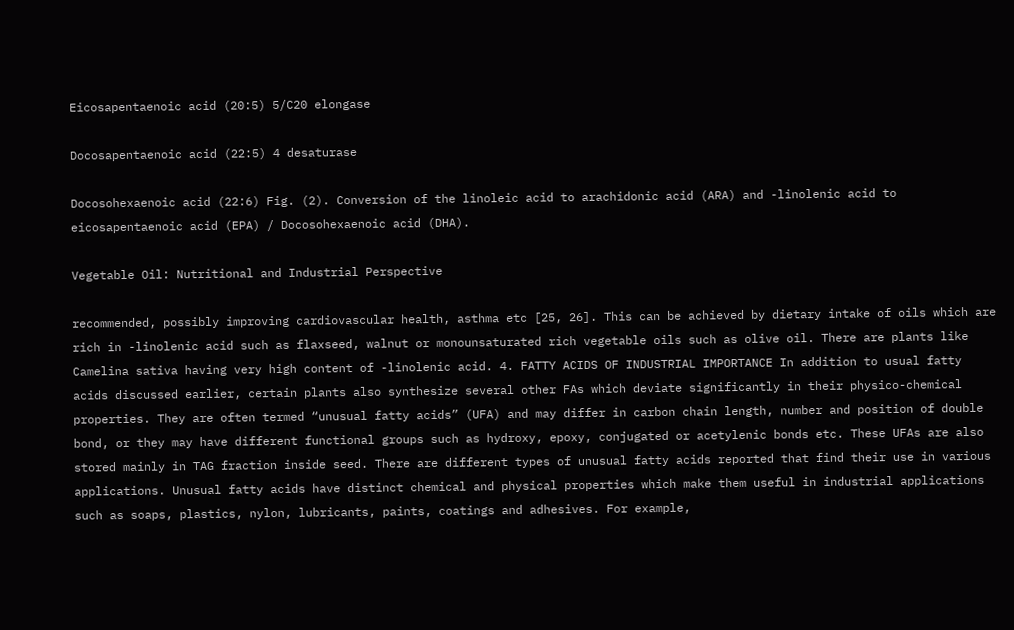Eicosapentaenoic acid (20:5) 5/C20 elongase

Docosapentaenoic acid (22:5) 4 desaturase

Docosohexaenoic acid (22:6) Fig. (2). Conversion of the linoleic acid to arachidonic acid (ARA) and -linolenic acid to eicosapentaenoic acid (EPA) / Docosohexaenoic acid (DHA).

Vegetable Oil: Nutritional and Industrial Perspective

recommended, possibly improving cardiovascular health, asthma etc [25, 26]. This can be achieved by dietary intake of oils which are rich in -linolenic acid such as flaxseed, walnut or monounsaturated rich vegetable oils such as olive oil. There are plants like Camelina sativa having very high content of -linolenic acid. 4. FATTY ACIDS OF INDUSTRIAL IMPORTANCE In addition to usual fatty acids discussed earlier, certain plants also synthesize several other FAs which deviate significantly in their physico-chemical properties. They are often termed “unusual fatty acids” (UFA) and may differ in carbon chain length, number and position of double bond, or they may have different functional groups such as hydroxy, epoxy, conjugated or acetylenic bonds etc. These UFAs are also stored mainly in TAG fraction inside seed. There are different types of unusual fatty acids reported that find their use in various applications. Unusual fatty acids have distinct chemical and physical properties which make them useful in industrial applications such as soaps, plastics, nylon, lubricants, paints, coatings and adhesives. For example,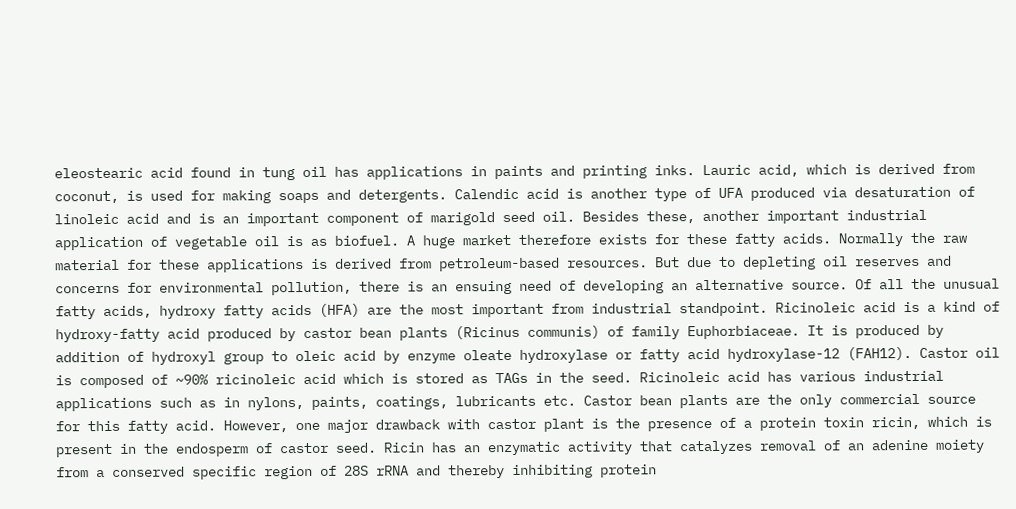eleostearic acid found in tung oil has applications in paints and printing inks. Lauric acid, which is derived from coconut, is used for making soaps and detergents. Calendic acid is another type of UFA produced via desaturation of linoleic acid and is an important component of marigold seed oil. Besides these, another important industrial application of vegetable oil is as biofuel. A huge market therefore exists for these fatty acids. Normally the raw material for these applications is derived from petroleum-based resources. But due to depleting oil reserves and concerns for environmental pollution, there is an ensuing need of developing an alternative source. Of all the unusual fatty acids, hydroxy fatty acids (HFA) are the most important from industrial standpoint. Ricinoleic acid is a kind of hydroxy-fatty acid produced by castor bean plants (Ricinus communis) of family Euphorbiaceae. It is produced by addition of hydroxyl group to oleic acid by enzyme oleate hydroxylase or fatty acid hydroxylase-12 (FAH12). Castor oil is composed of ~90% ricinoleic acid which is stored as TAGs in the seed. Ricinoleic acid has various industrial applications such as in nylons, paints, coatings, lubricants etc. Castor bean plants are the only commercial source for this fatty acid. However, one major drawback with castor plant is the presence of a protein toxin ricin, which is present in the endosperm of castor seed. Ricin has an enzymatic activity that catalyzes removal of an adenine moiety from a conserved specific region of 28S rRNA and thereby inhibiting protein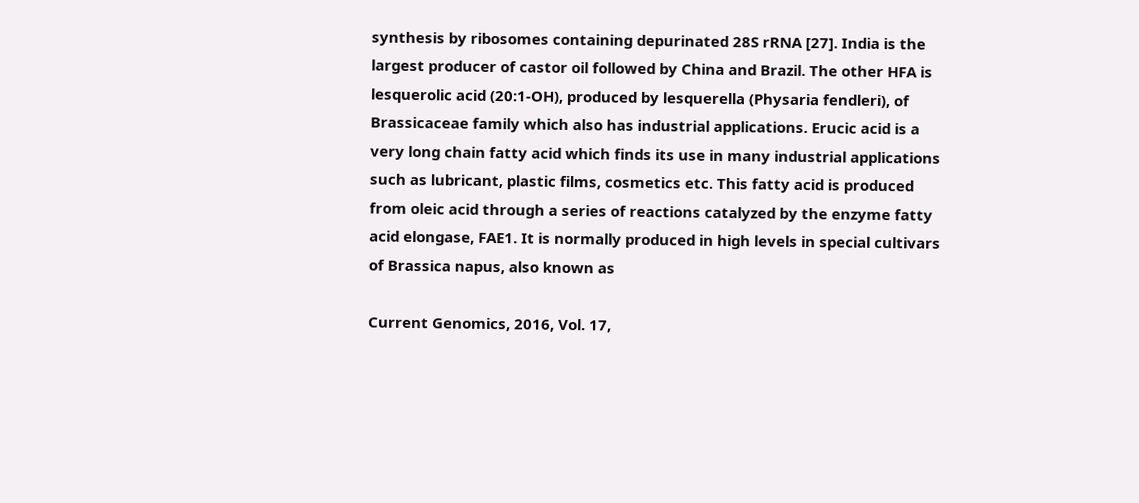synthesis by ribosomes containing depurinated 28S rRNA [27]. India is the largest producer of castor oil followed by China and Brazil. The other HFA is lesquerolic acid (20:1-OH), produced by lesquerella (Physaria fendleri), of Brassicaceae family which also has industrial applications. Erucic acid is a very long chain fatty acid which finds its use in many industrial applications such as lubricant, plastic films, cosmetics etc. This fatty acid is produced from oleic acid through a series of reactions catalyzed by the enzyme fatty acid elongase, FAE1. It is normally produced in high levels in special cultivars of Brassica napus, also known as

Current Genomics, 2016, Vol. 17,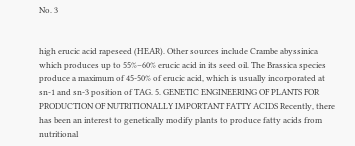No. 3


high erucic acid rapeseed (HEAR). Other sources include Crambe abyssinica which produces up to 55%–60% erucic acid in its seed oil. The Brassica species produce a maximum of 45-50% of erucic acid, which is usually incorporated at sn-1 and sn-3 position of TAG. 5. GENETIC ENGINEERING OF PLANTS FOR PRODUCTION OF NUTRITIONALLY IMPORTANT FATTY ACIDS Recently, there has been an interest to genetically modify plants to produce fatty acids from nutritional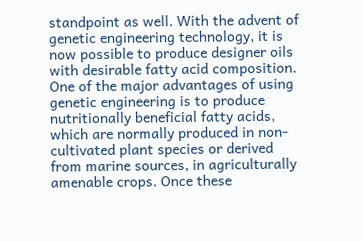standpoint as well. With the advent of genetic engineering technology, it is now possible to produce designer oils with desirable fatty acid composition. One of the major advantages of using genetic engineering is to produce nutritionally beneficial fatty acids, which are normally produced in non-cultivated plant species or derived from marine sources, in agriculturally amenable crops. Once these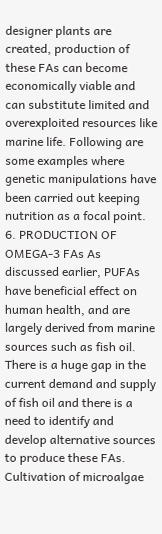designer plants are created, production of these FAs can become economically viable and can substitute limited and overexploited resources like marine life. Following are some examples where genetic manipulations have been carried out keeping nutrition as a focal point. 6. PRODUCTION OF OMEGA-3 FAs As discussed earlier, PUFAs have beneficial effect on human health, and are largely derived from marine sources such as fish oil. There is a huge gap in the current demand and supply of fish oil and there is a need to identify and develop alternative sources to produce these FAs. Cultivation of microalgae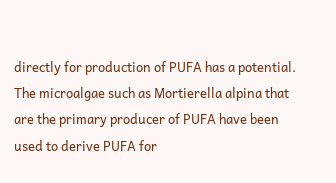directly for production of PUFA has a potential. The microalgae such as Mortierella alpina that are the primary producer of PUFA have been used to derive PUFA for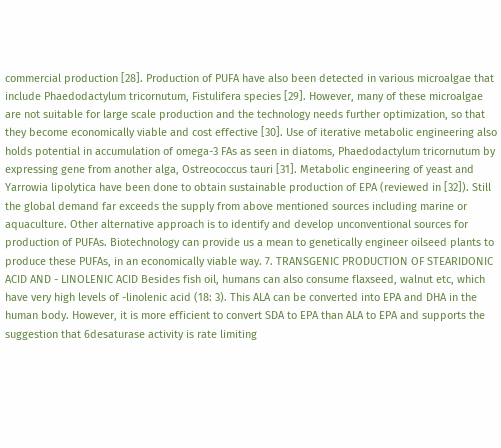commercial production [28]. Production of PUFA have also been detected in various microalgae that include Phaedodactylum tricornutum, Fistulifera species [29]. However, many of these microalgae are not suitable for large scale production and the technology needs further optimization, so that they become economically viable and cost effective [30]. Use of iterative metabolic engineering also holds potential in accumulation of omega-3 FAs as seen in diatoms, Phaedodactylum tricornutum by expressing gene from another alga, Ostreococcus tauri [31]. Metabolic engineering of yeast and Yarrowia lipolytica have been done to obtain sustainable production of EPA (reviewed in [32]). Still the global demand far exceeds the supply from above mentioned sources including marine or aquaculture. Other alternative approach is to identify and develop unconventional sources for production of PUFAs. Biotechnology can provide us a mean to genetically engineer oilseed plants to produce these PUFAs, in an economically viable way. 7. TRANSGENIC PRODUCTION OF STEARIDONIC ACID AND - LINOLENIC ACID Besides fish oil, humans can also consume flaxseed, walnut etc, which have very high levels of -linolenic acid (18: 3). This ALA can be converted into EPA and DHA in the human body. However, it is more efficient to convert SDA to EPA than ALA to EPA and supports the suggestion that 6desaturase activity is rate limiting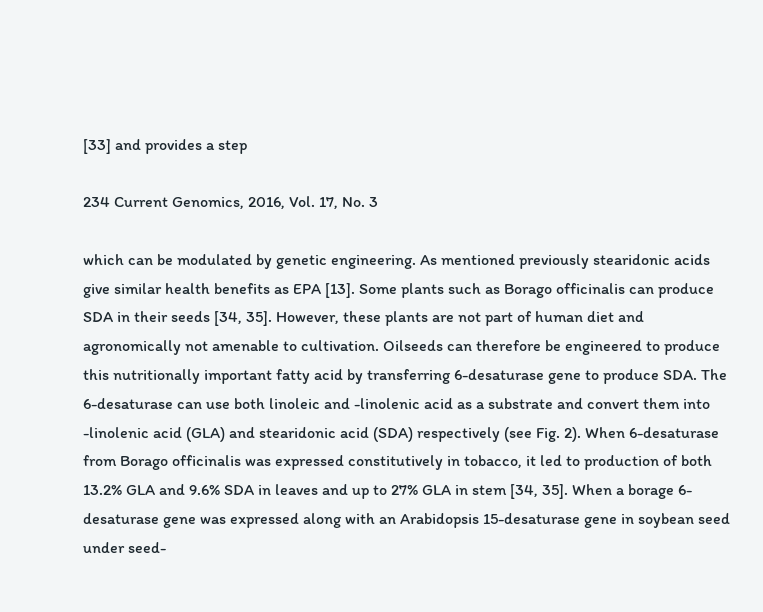[33] and provides a step

234 Current Genomics, 2016, Vol. 17, No. 3

which can be modulated by genetic engineering. As mentioned previously stearidonic acids give similar health benefits as EPA [13]. Some plants such as Borago officinalis can produce SDA in their seeds [34, 35]. However, these plants are not part of human diet and agronomically not amenable to cultivation. Oilseeds can therefore be engineered to produce this nutritionally important fatty acid by transferring 6-desaturase gene to produce SDA. The 6-desaturase can use both linoleic and -linolenic acid as a substrate and convert them into -linolenic acid (GLA) and stearidonic acid (SDA) respectively (see Fig. 2). When 6-desaturase from Borago officinalis was expressed constitutively in tobacco, it led to production of both 13.2% GLA and 9.6% SDA in leaves and up to 27% GLA in stem [34, 35]. When a borage 6-desaturase gene was expressed along with an Arabidopsis 15-desaturase gene in soybean seed under seed-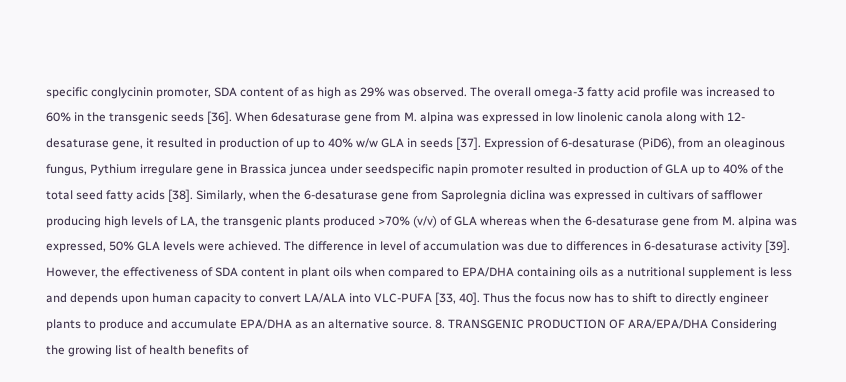specific conglycinin promoter, SDA content of as high as 29% was observed. The overall omega-3 fatty acid profile was increased to 60% in the transgenic seeds [36]. When 6desaturase gene from M. alpina was expressed in low linolenic canola along with 12-desaturase gene, it resulted in production of up to 40% w/w GLA in seeds [37]. Expression of 6-desaturase (PiD6), from an oleaginous fungus, Pythium irregulare gene in Brassica juncea under seedspecific napin promoter resulted in production of GLA up to 40% of the total seed fatty acids [38]. Similarly, when the 6-desaturase gene from Saprolegnia diclina was expressed in cultivars of safflower producing high levels of LA, the transgenic plants produced >70% (v/v) of GLA whereas when the 6-desaturase gene from M. alpina was expressed, 50% GLA levels were achieved. The difference in level of accumulation was due to differences in 6-desaturase activity [39]. However, the effectiveness of SDA content in plant oils when compared to EPA/DHA containing oils as a nutritional supplement is less and depends upon human capacity to convert LA/ALA into VLC-PUFA [33, 40]. Thus the focus now has to shift to directly engineer plants to produce and accumulate EPA/DHA as an alternative source. 8. TRANSGENIC PRODUCTION OF ARA/EPA/DHA Considering the growing list of health benefits of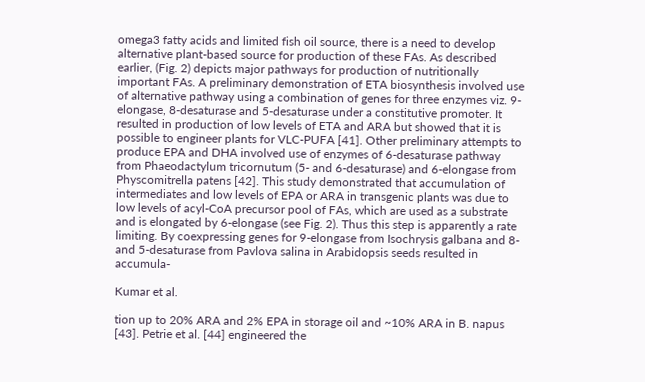omega3 fatty acids and limited fish oil source, there is a need to develop alternative plant-based source for production of these FAs. As described earlier, (Fig. 2) depicts major pathways for production of nutritionally important FAs. A preliminary demonstration of ETA biosynthesis involved use of alternative pathway using a combination of genes for three enzymes viz. 9-elongase, 8-desaturase and 5-desaturase under a constitutive promoter. It resulted in production of low levels of ETA and ARA but showed that it is possible to engineer plants for VLC-PUFA [41]. Other preliminary attempts to produce EPA and DHA involved use of enzymes of 6-desaturase pathway from Phaeodactylum tricornutum (5- and 6-desaturase) and 6-elongase from Physcomitrella patens [42]. This study demonstrated that accumulation of intermediates and low levels of EPA or ARA in transgenic plants was due to low levels of acyl-CoA precursor pool of FAs, which are used as a substrate and is elongated by 6-elongase (see Fig. 2). Thus this step is apparently a rate limiting. By coexpressing genes for 9-elongase from Isochrysis galbana and 8- and 5-desaturase from Pavlova salina in Arabidopsis seeds resulted in accumula-

Kumar et al.

tion up to 20% ARA and 2% EPA in storage oil and ~10% ARA in B. napus [43]. Petrie et al. [44] engineered the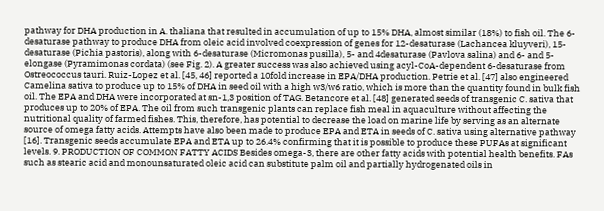pathway for DHA production in A. thaliana that resulted in accumulation of up to 15% DHA, almost similar (18%) to fish oil. The 6-desaturase pathway to produce DHA from oleic acid involved coexpression of genes for 12-desaturase (Lachancea kluyveri), 15-desaturase (Pichia pastoris), along with 6-desaturase (Micromonas pusilla), 5- and 4desaturase (Pavlova salina) and 6- and 5-elongase (Pyramimonas cordata) (see Fig. 2). A greater success was also achieved using acyl-CoA-dependent 6-desaturase from Ostreococcus tauri. Ruiz-Lopez et al. [45, 46] reported a 10fold increase in EPA/DHA production. Petrie et al. [47] also engineered Camelina sativa to produce up to 15% of DHA in seed oil with a high w3/w6 ratio, which is more than the quantity found in bulk fish oil. The EPA and DHA were incorporated at sn-1,3 position of TAG. Betancore et al. [48] generated seeds of transgenic C. sativa that produces up to 20% of EPA. The oil from such transgenic plants can replace fish meal in aquaculture without affecting the nutritional quality of farmed fishes. This, therefore, has potential to decrease the load on marine life by serving as an alternate source of omega fatty acids. Attempts have also been made to produce EPA and ETA in seeds of C. sativa using alternative pathway [16]. Transgenic seeds accumulate EPA and ETA up to 26.4% confirming that it is possible to produce these PUFAs at significant levels. 9. PRODUCTION OF COMMON FATTY ACIDS Besides omega-3, there are other fatty acids with potential health benefits. FAs such as stearic acid and monounsaturated oleic acid can substitute palm oil and partially hydrogenated oils in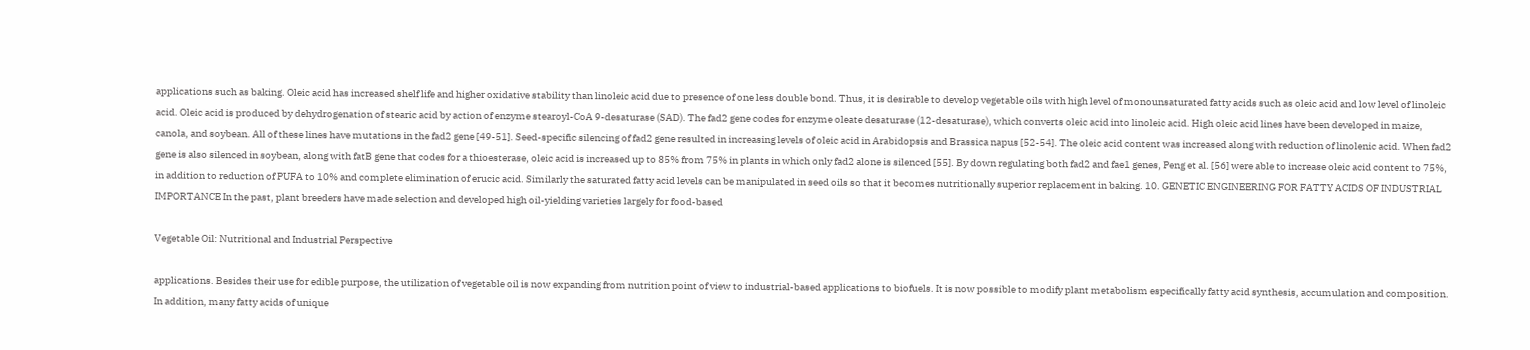applications such as baking. Oleic acid has increased shelf life and higher oxidative stability than linoleic acid due to presence of one less double bond. Thus, it is desirable to develop vegetable oils with high level of monounsaturated fatty acids such as oleic acid and low level of linoleic acid. Oleic acid is produced by dehydrogenation of stearic acid by action of enzyme stearoyl-CoA 9-desaturase (SAD). The fad2 gene codes for enzyme oleate desaturase (12-desaturase), which converts oleic acid into linoleic acid. High oleic acid lines have been developed in maize, canola, and soybean. All of these lines have mutations in the fad2 gene [49-51]. Seed-specific silencing of fad2 gene resulted in increasing levels of oleic acid in Arabidopsis and Brassica napus [52-54]. The oleic acid content was increased along with reduction of linolenic acid. When fad2 gene is also silenced in soybean, along with fatB gene that codes for a thioesterase, oleic acid is increased up to 85% from 75% in plants in which only fad2 alone is silenced [55]. By down regulating both fad2 and fae1 genes, Peng et al. [56] were able to increase oleic acid content to 75%, in addition to reduction of PUFA to 10% and complete elimination of erucic acid. Similarly the saturated fatty acid levels can be manipulated in seed oils so that it becomes nutritionally superior replacement in baking. 10. GENETIC ENGINEERING FOR FATTY ACIDS OF INDUSTRIAL IMPORTANCE In the past, plant breeders have made selection and developed high oil-yielding varieties largely for food-based

Vegetable Oil: Nutritional and Industrial Perspective

applications. Besides their use for edible purpose, the utilization of vegetable oil is now expanding from nutrition point of view to industrial-based applications to biofuels. It is now possible to modify plant metabolism especifically fatty acid synthesis, accumulation and composition. In addition, many fatty acids of unique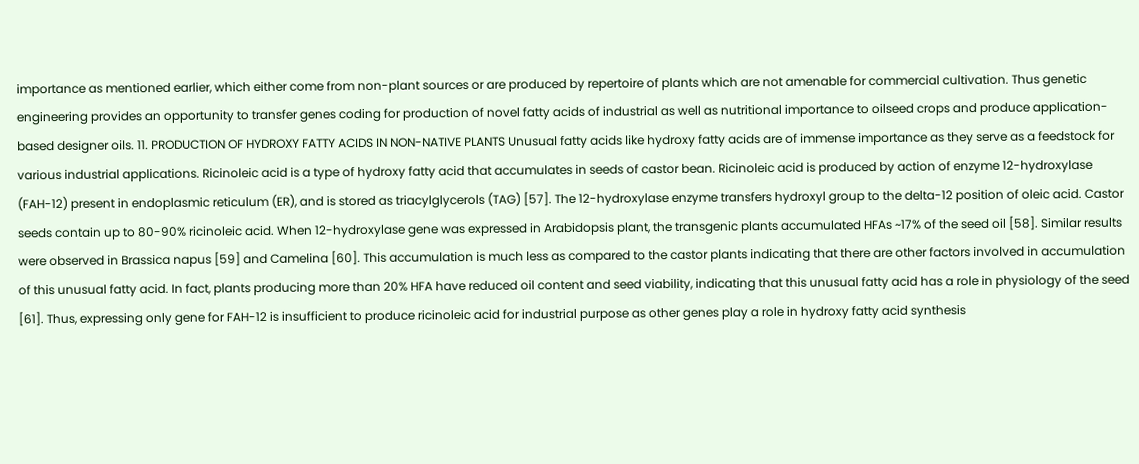importance as mentioned earlier, which either come from non-plant sources or are produced by repertoire of plants which are not amenable for commercial cultivation. Thus genetic engineering provides an opportunity to transfer genes coding for production of novel fatty acids of industrial as well as nutritional importance to oilseed crops and produce application-based designer oils. 11. PRODUCTION OF HYDROXY FATTY ACIDS IN NON-NATIVE PLANTS Unusual fatty acids like hydroxy fatty acids are of immense importance as they serve as a feedstock for various industrial applications. Ricinoleic acid is a type of hydroxy fatty acid that accumulates in seeds of castor bean. Ricinoleic acid is produced by action of enzyme 12-hydroxylase (FAH-12) present in endoplasmic reticulum (ER), and is stored as triacylglycerols (TAG) [57]. The 12-hydroxylase enzyme transfers hydroxyl group to the delta-12 position of oleic acid. Castor seeds contain up to 80-90% ricinoleic acid. When 12-hydroxylase gene was expressed in Arabidopsis plant, the transgenic plants accumulated HFAs ~17% of the seed oil [58]. Similar results were observed in Brassica napus [59] and Camelina [60]. This accumulation is much less as compared to the castor plants indicating that there are other factors involved in accumulation of this unusual fatty acid. In fact, plants producing more than 20% HFA have reduced oil content and seed viability, indicating that this unusual fatty acid has a role in physiology of the seed [61]. Thus, expressing only gene for FAH-12 is insufficient to produce ricinoleic acid for industrial purpose as other genes play a role in hydroxy fatty acid synthesis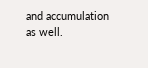and accumulation as well.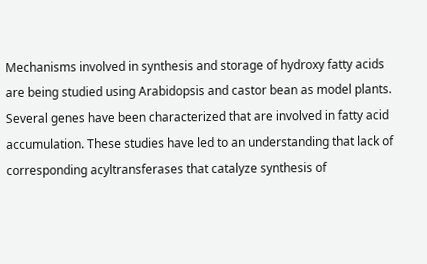Mechanisms involved in synthesis and storage of hydroxy fatty acids are being studied using Arabidopsis and castor bean as model plants. Several genes have been characterized that are involved in fatty acid accumulation. These studies have led to an understanding that lack of corresponding acyltransferases that catalyze synthesis of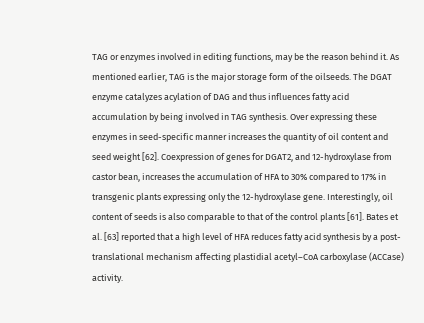TAG or enzymes involved in editing functions, may be the reason behind it. As mentioned earlier, TAG is the major storage form of the oilseeds. The DGAT enzyme catalyzes acylation of DAG and thus influences fatty acid accumulation by being involved in TAG synthesis. Over expressing these enzymes in seed-specific manner increases the quantity of oil content and seed weight [62]. Coexpression of genes for DGAT2, and 12-hydroxylase from castor bean, increases the accumulation of HFA to 30% compared to 17% in transgenic plants expressing only the 12-hydroxylase gene. Interestingly, oil content of seeds is also comparable to that of the control plants [61]. Bates et al. [63] reported that a high level of HFA reduces fatty acid synthesis by a post-translational mechanism affecting plastidial acetyl–CoA carboxylase (ACCase) activity.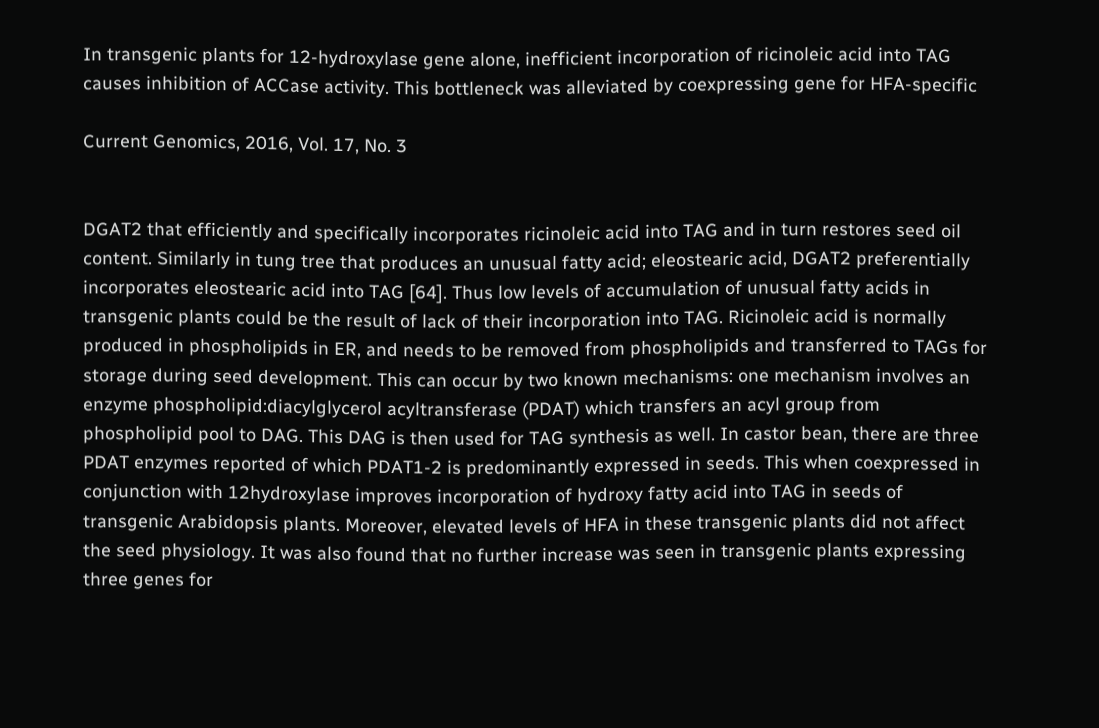In transgenic plants for 12-hydroxylase gene alone, inefficient incorporation of ricinoleic acid into TAG causes inhibition of ACCase activity. This bottleneck was alleviated by coexpressing gene for HFA-specific

Current Genomics, 2016, Vol. 17, No. 3


DGAT2 that efficiently and specifically incorporates ricinoleic acid into TAG and in turn restores seed oil content. Similarly in tung tree that produces an unusual fatty acid; eleostearic acid, DGAT2 preferentially incorporates eleostearic acid into TAG [64]. Thus low levels of accumulation of unusual fatty acids in transgenic plants could be the result of lack of their incorporation into TAG. Ricinoleic acid is normally produced in phospholipids in ER, and needs to be removed from phospholipids and transferred to TAGs for storage during seed development. This can occur by two known mechanisms: one mechanism involves an enzyme phospholipid:diacylglycerol acyltransferase (PDAT) which transfers an acyl group from phospholipid pool to DAG. This DAG is then used for TAG synthesis as well. In castor bean, there are three PDAT enzymes reported of which PDAT1-2 is predominantly expressed in seeds. This when coexpressed in conjunction with 12hydroxylase improves incorporation of hydroxy fatty acid into TAG in seeds of transgenic Arabidopsis plants. Moreover, elevated levels of HFA in these transgenic plants did not affect the seed physiology. It was also found that no further increase was seen in transgenic plants expressing three genes for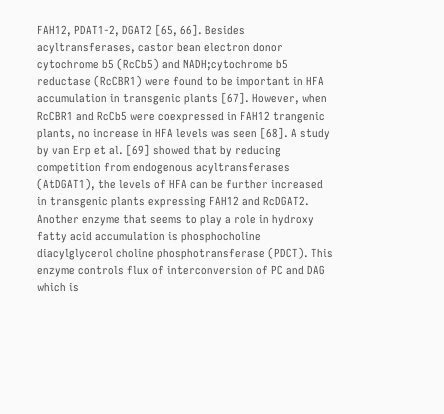FAH12, PDAT1-2, DGAT2 [65, 66]. Besides acyltransferases, castor bean electron donor cytochrome b5 (RcCb5) and NADH;cytochrome b5 reductase (RcCBR1) were found to be important in HFA accumulation in transgenic plants [67]. However, when RcCBR1 and RcCb5 were coexpressed in FAH12 trangenic plants, no increase in HFA levels was seen [68]. A study by van Erp et al. [69] showed that by reducing competition from endogenous acyltransferases (AtDGAT1), the levels of HFA can be further increased in transgenic plants expressing FAH12 and RcDGAT2. Another enzyme that seems to play a role in hydroxy fatty acid accumulation is phosphocholine diacylglycerol choline phosphotransferase (PDCT). This enzyme controls flux of interconversion of PC and DAG which is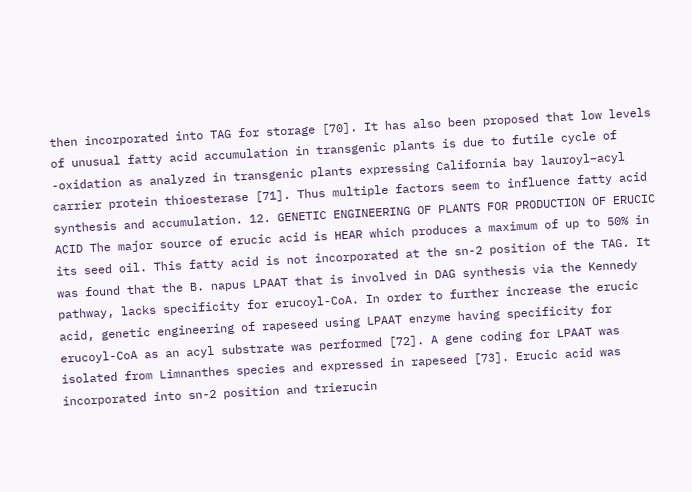then incorporated into TAG for storage [70]. It has also been proposed that low levels of unusual fatty acid accumulation in transgenic plants is due to futile cycle of -oxidation as analyzed in transgenic plants expressing California bay lauroyl–acyl carrier protein thioesterase [71]. Thus multiple factors seem to influence fatty acid synthesis and accumulation. 12. GENETIC ENGINEERING OF PLANTS FOR PRODUCTION OF ERUCIC ACID The major source of erucic acid is HEAR which produces a maximum of up to 50% in its seed oil. This fatty acid is not incorporated at the sn-2 position of the TAG. It was found that the B. napus LPAAT that is involved in DAG synthesis via the Kennedy pathway, lacks specificity for erucoyl-CoA. In order to further increase the erucic acid, genetic engineering of rapeseed using LPAAT enzyme having specificity for erucoyl-CoA as an acyl substrate was performed [72]. A gene coding for LPAAT was isolated from Limnanthes species and expressed in rapeseed [73]. Erucic acid was incorporated into sn-2 position and trierucin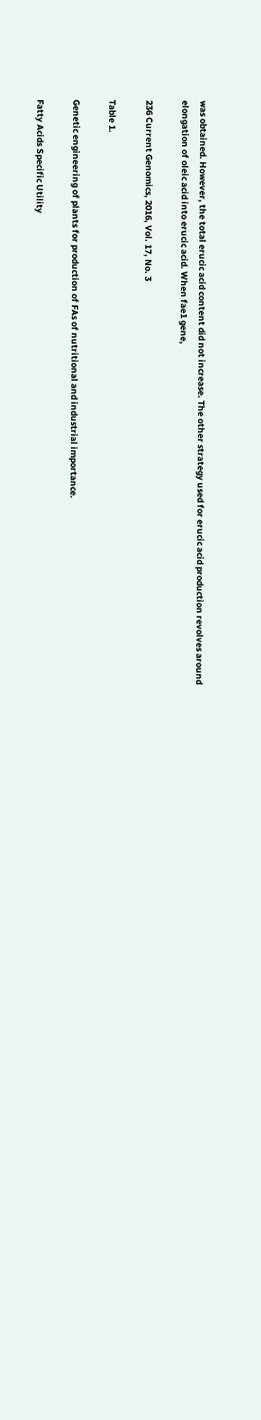was obtained. However, the total erucic acid content did not increase. The other strategy used for erucic acid production revolves around elongation of oleic acid into erucic acid. When fae1 gene,

236 Current Genomics, 2016, Vol. 17, No. 3

Table 1.

Genetic engineering of plants for production of FAs of nutritional and industrial importance.

Fatty Acids Specific Utility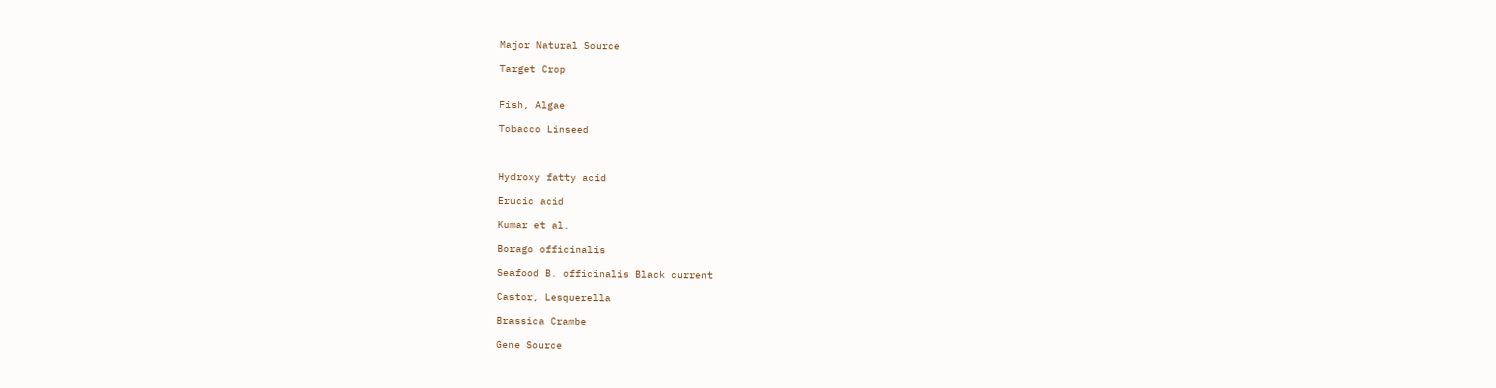Major Natural Source

Target Crop


Fish, Algae

Tobacco Linseed



Hydroxy fatty acid

Erucic acid

Kumar et al.

Borago officinalis

Seafood B. officinalis Black current

Castor, Lesquerella

Brassica Crambe

Gene Source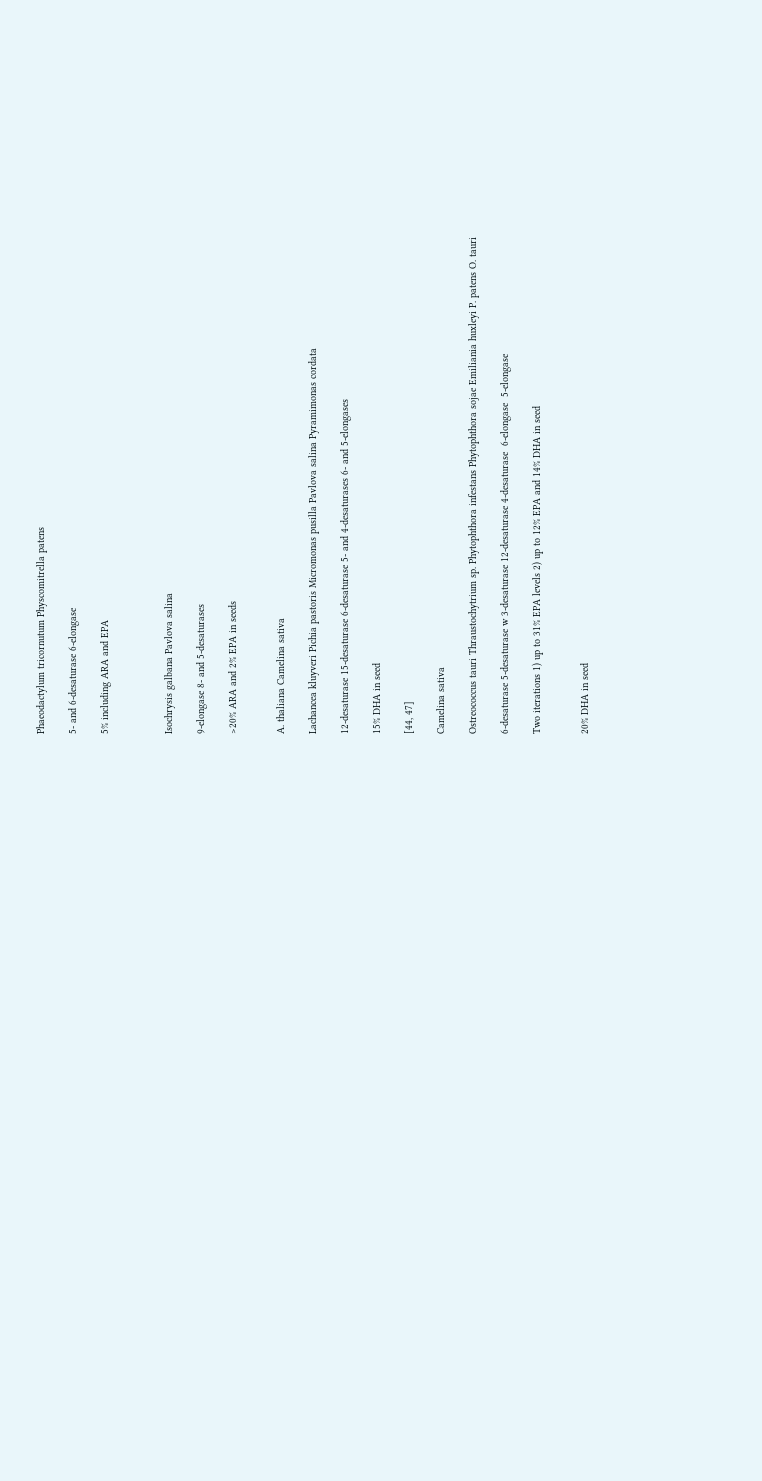Phaeodactylum tricornutum Physcomitrella patens

5- and 6-desaturase 6-elongase

5% including ARA and EPA



Isochrysis galbana Pavlova salina

9-elongase 8- and 5-desaturases

>20% ARA and 2% EPA in seeds


A. thaliana Camelina sativa

Lachancea kluyveri Pichia pastoris Micromonas pusilla Pavlova salina Pyramimonas cordata

12-desaturase 15-desaturase 6-desaturase 5- and 4-desaturases 6- and 5-elongases

15% DHA in seed

[44, 47]

Camelina sativa

Ostreococcus tauri Thraustochytrium sp. Phytophthora infestans Phytophthora sojae Emiliania huxleyi P. patens O. tauri

6-desaturase 5-desaturase w 3-desaturase 12-desaturase 4-desaturase  6-elongase  5-elongase

Two iterations 1) up to 31% EPA levels 2) up to 12% EPA and 14% DHA in seed


20% DHA in seed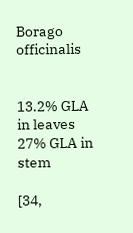Borago officinalis


13.2% GLA in leaves 27% GLA in stem

[34,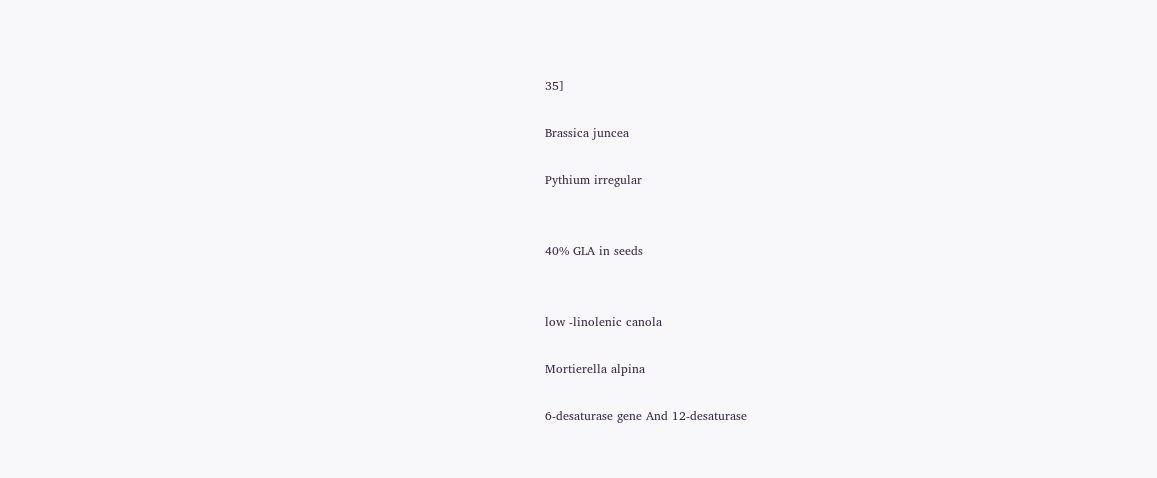35]

Brassica juncea

Pythium irregular


40% GLA in seeds


low -linolenic canola

Mortierella alpina

6-desaturase gene And 12-desaturase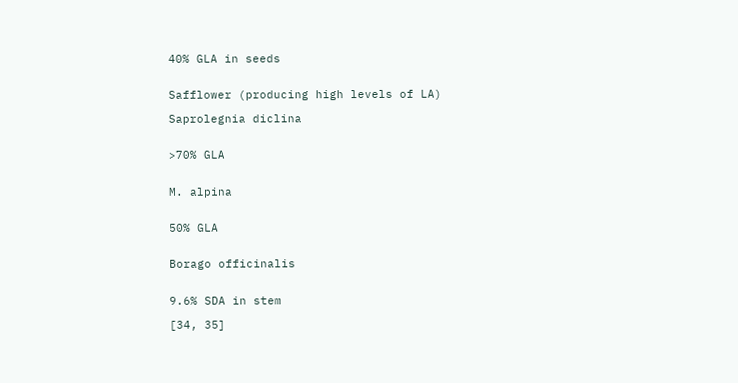40% GLA in seeds


Safflower (producing high levels of LA)

Saprolegnia diclina


>70% GLA


M. alpina


50% GLA


Borago officinalis


9.6% SDA in stem

[34, 35]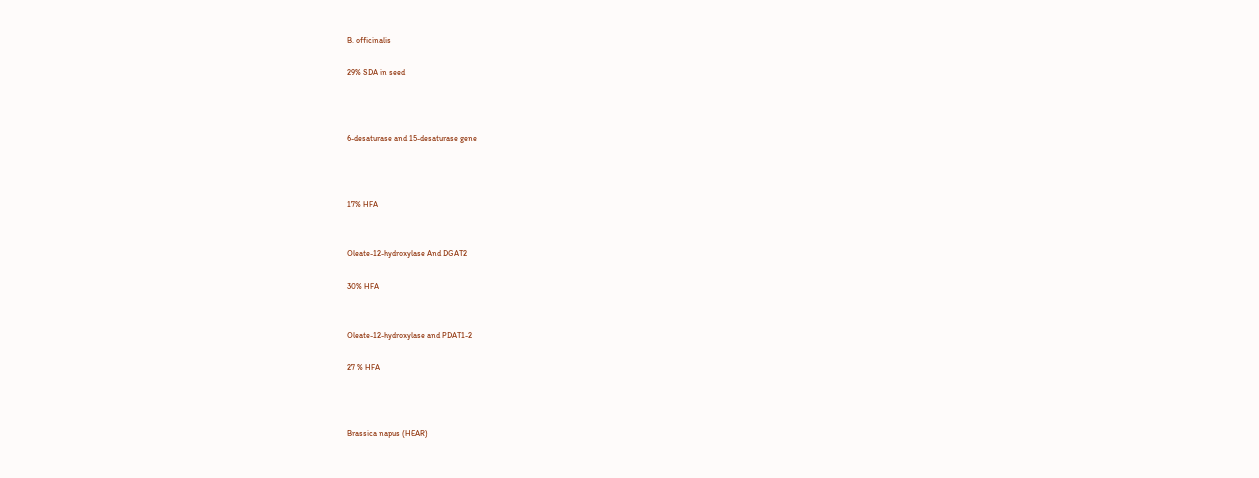B. officinalis

29% SDA in seed



6-desaturase and 15-desaturase gene



17% HFA


Oleate-12-hydroxylase And DGAT2

30% HFA


Oleate-12-hydroxylase and PDAT1-2

27 % HFA



Brassica napus (HEAR)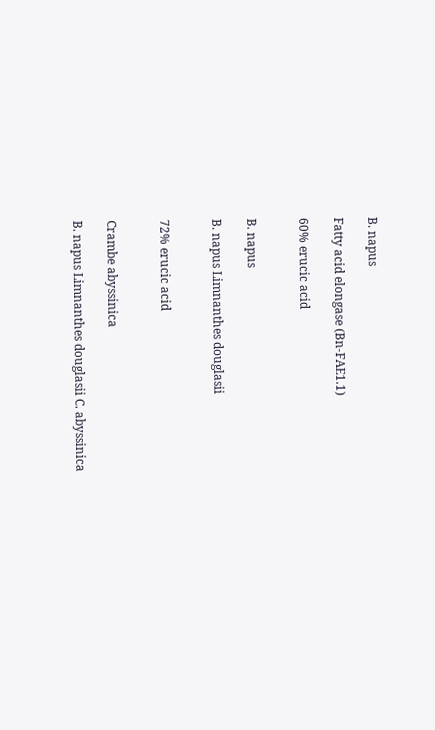B. napus

Fatty acid elongase (Bn-FAE1.1)

60% erucic acid


B. napus

B. napus Limnanthes douglasii


72% erucic acid


Crambe abyssinica

B. napus Limnanthes douglasii C. abyssinica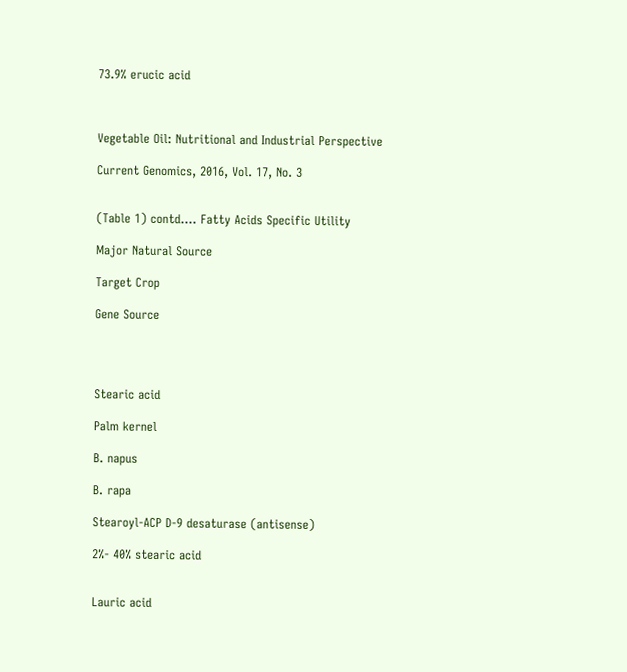73.9% erucic acid



Vegetable Oil: Nutritional and Industrial Perspective

Current Genomics, 2016, Vol. 17, No. 3


(Table 1) contd…. Fatty Acids Specific Utility

Major Natural Source

Target Crop

Gene Source




Stearic acid

Palm kernel

B. napus

B. rapa

Stearoyl-ACP D-9 desaturase (antisense)

2%- 40% stearic acid


Lauric acid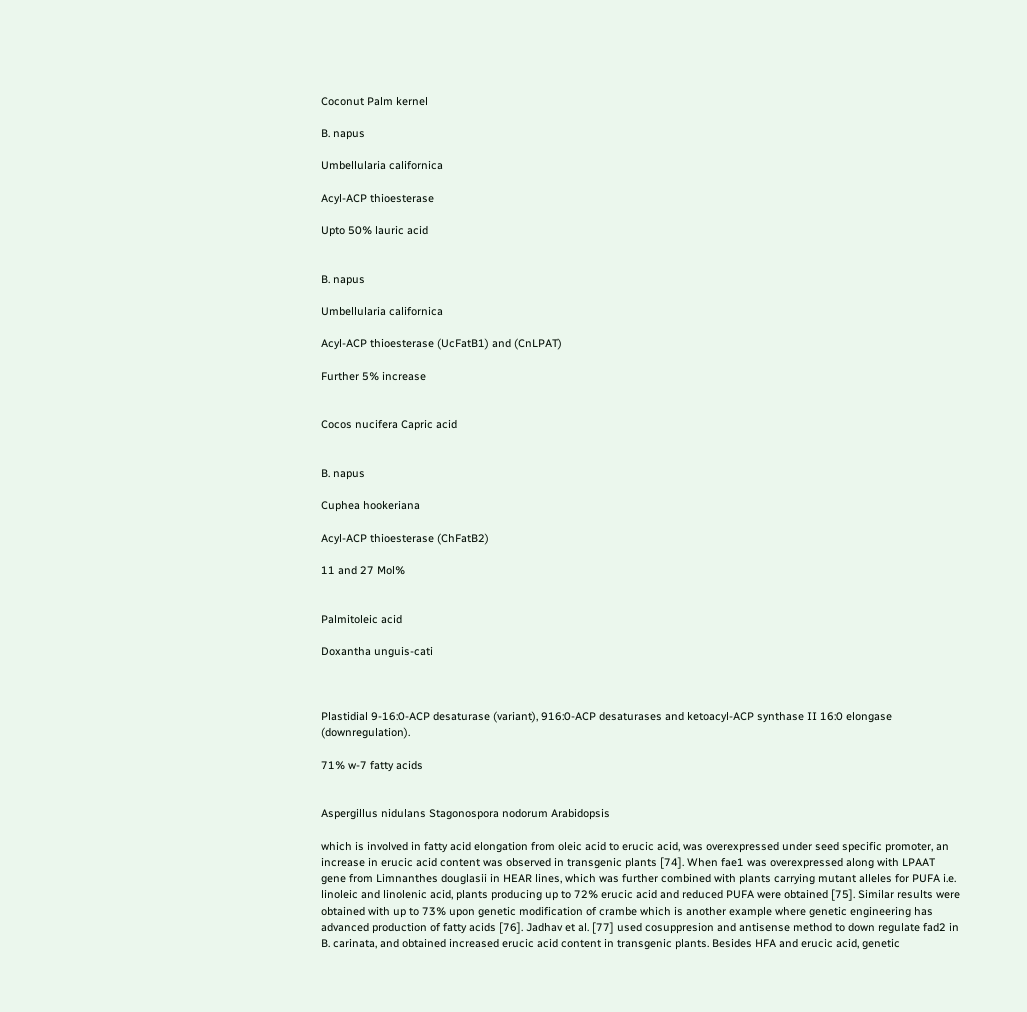Coconut Palm kernel

B. napus

Umbellularia californica

Acyl-ACP thioesterase

Upto 50% lauric acid


B. napus

Umbellularia californica

Acyl-ACP thioesterase (UcFatB1) and (CnLPAT)

Further 5% increase


Cocos nucifera Capric acid


B. napus

Cuphea hookeriana

Acyl-ACP thioesterase (ChFatB2)

11 and 27 Mol%


Palmitoleic acid

Doxantha unguis-cati



Plastidial 9-16:0-ACP desaturase (variant), 916:0-ACP desaturases and ketoacyl-ACP synthase II 16:0 elongase (downregulation).

71% w-7 fatty acids


Aspergillus nidulans Stagonospora nodorum Arabidopsis

which is involved in fatty acid elongation from oleic acid to erucic acid, was overexpressed under seed specific promoter, an increase in erucic acid content was observed in transgenic plants [74]. When fae1 was overexpressed along with LPAAT gene from Limnanthes douglasii in HEAR lines, which was further combined with plants carrying mutant alleles for PUFA i.e. linoleic and linolenic acid, plants producing up to 72% erucic acid and reduced PUFA were obtained [75]. Similar results were obtained with up to 73% upon genetic modification of crambe which is another example where genetic engineering has advanced production of fatty acids [76]. Jadhav et al. [77] used cosuppresion and antisense method to down regulate fad2 in B. carinata, and obtained increased erucic acid content in transgenic plants. Besides HFA and erucic acid, genetic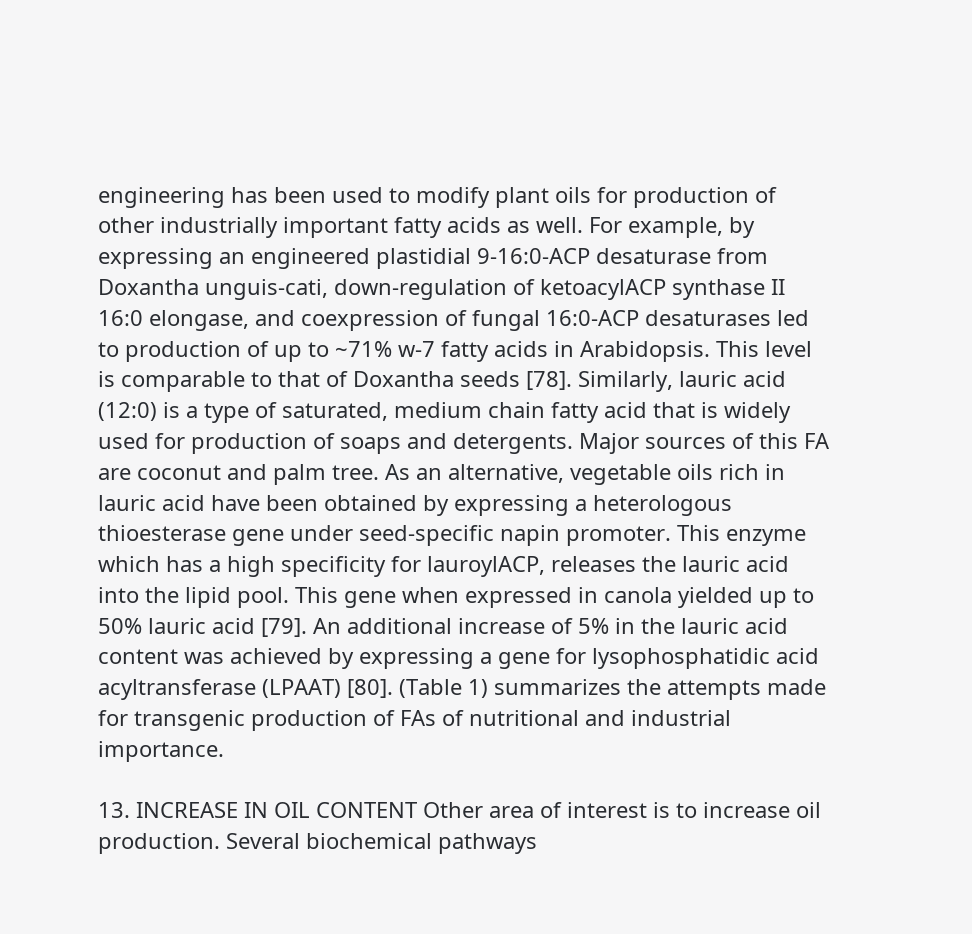engineering has been used to modify plant oils for production of other industrially important fatty acids as well. For example, by expressing an engineered plastidial 9-16:0-ACP desaturase from Doxantha unguis-cati, down-regulation of ketoacylACP synthase II 16:0 elongase, and coexpression of fungal 16:0-ACP desaturases led to production of up to ~71% w-7 fatty acids in Arabidopsis. This level is comparable to that of Doxantha seeds [78]. Similarly, lauric acid (12:0) is a type of saturated, medium chain fatty acid that is widely used for production of soaps and detergents. Major sources of this FA are coconut and palm tree. As an alternative, vegetable oils rich in lauric acid have been obtained by expressing a heterologous thioesterase gene under seed-specific napin promoter. This enzyme which has a high specificity for lauroylACP, releases the lauric acid into the lipid pool. This gene when expressed in canola yielded up to 50% lauric acid [79]. An additional increase of 5% in the lauric acid content was achieved by expressing a gene for lysophosphatidic acid acyltransferase (LPAAT) [80]. (Table 1) summarizes the attempts made for transgenic production of FAs of nutritional and industrial importance.

13. INCREASE IN OIL CONTENT Other area of interest is to increase oil production. Several biochemical pathways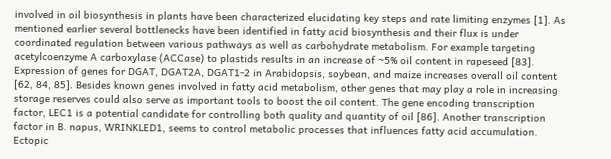involved in oil biosynthesis in plants have been characterized elucidating key steps and rate limiting enzymes [1]. As mentioned earlier several bottlenecks have been identified in fatty acid biosynthesis and their flux is under coordinated regulation between various pathways as well as carbohydrate metabolism. For example targeting acetylcoenzyme A carboxylase (ACCase) to plastids results in an increase of ~5% oil content in rapeseed [83]. Expression of genes for DGAT, DGAT2A, DGAT1-2 in Arabidopsis, soybean, and maize increases overall oil content [62, 84, 85]. Besides known genes involved in fatty acid metabolism, other genes that may play a role in increasing storage reserves could also serve as important tools to boost the oil content. The gene encoding transcription factor, LEC1 is a potential candidate for controlling both quality and quantity of oil [86]. Another transcription factor in B. napus, WRINKLED1, seems to control metabolic processes that influences fatty acid accumulation. Ectopic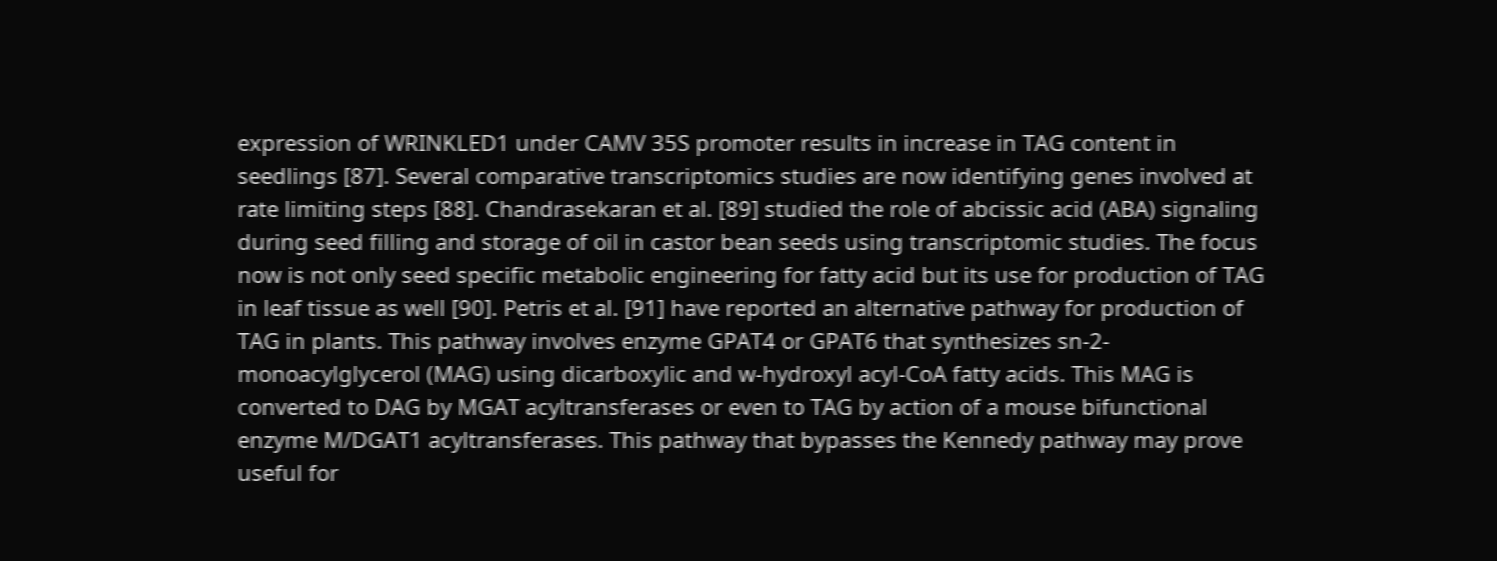expression of WRINKLED1 under CAMV 35S promoter results in increase in TAG content in seedlings [87]. Several comparative transcriptomics studies are now identifying genes involved at rate limiting steps [88]. Chandrasekaran et al. [89] studied the role of abcissic acid (ABA) signaling during seed filling and storage of oil in castor bean seeds using transcriptomic studies. The focus now is not only seed specific metabolic engineering for fatty acid but its use for production of TAG in leaf tissue as well [90]. Petris et al. [91] have reported an alternative pathway for production of TAG in plants. This pathway involves enzyme GPAT4 or GPAT6 that synthesizes sn-2-monoacylglycerol (MAG) using dicarboxylic and w-hydroxyl acyl-CoA fatty acids. This MAG is converted to DAG by MGAT acyltransferases or even to TAG by action of a mouse bifunctional enzyme M/DGAT1 acyltransferases. This pathway that bypasses the Kennedy pathway may prove useful for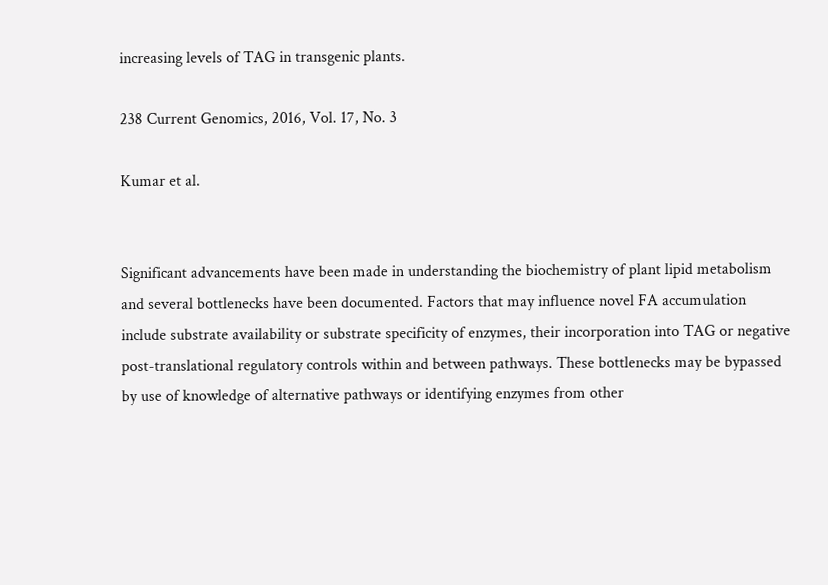increasing levels of TAG in transgenic plants.

238 Current Genomics, 2016, Vol. 17, No. 3

Kumar et al.


Significant advancements have been made in understanding the biochemistry of plant lipid metabolism and several bottlenecks have been documented. Factors that may influence novel FA accumulation include substrate availability or substrate specificity of enzymes, their incorporation into TAG or negative post-translational regulatory controls within and between pathways. These bottlenecks may be bypassed by use of knowledge of alternative pathways or identifying enzymes from other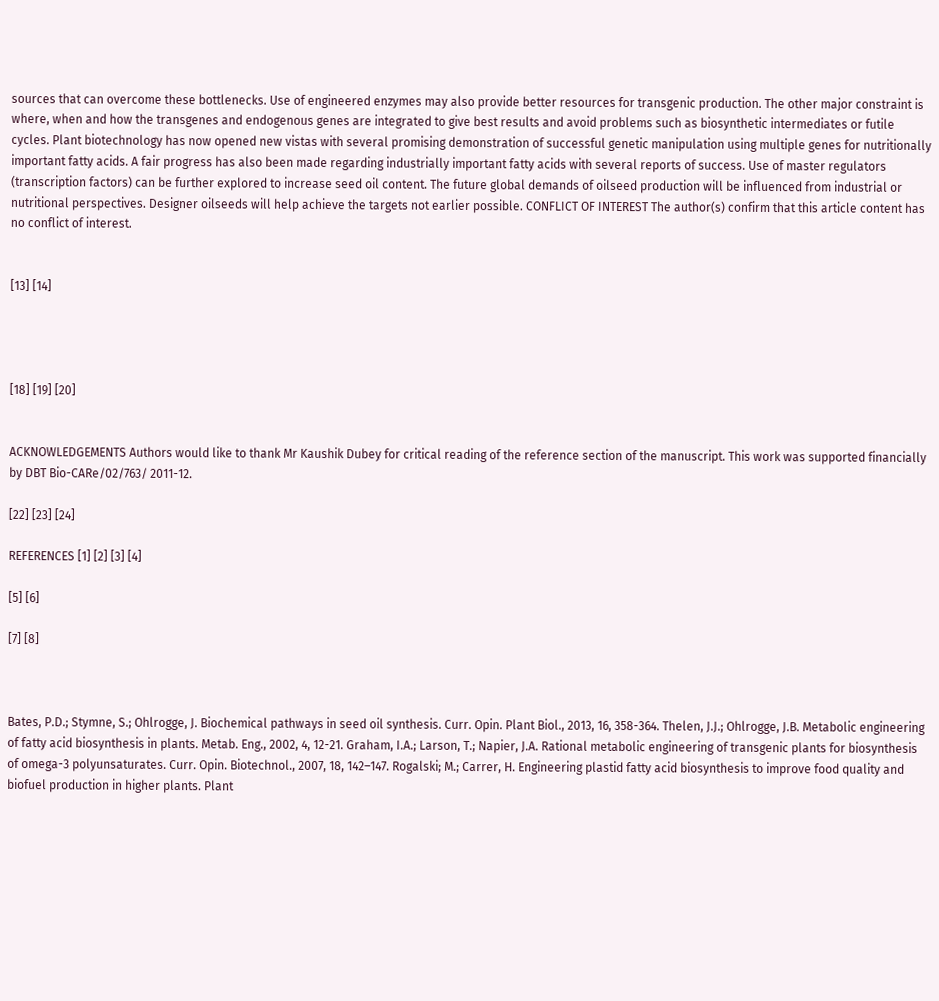sources that can overcome these bottlenecks. Use of engineered enzymes may also provide better resources for transgenic production. The other major constraint is where, when and how the transgenes and endogenous genes are integrated to give best results and avoid problems such as biosynthetic intermediates or futile cycles. Plant biotechnology has now opened new vistas with several promising demonstration of successful genetic manipulation using multiple genes for nutritionally important fatty acids. A fair progress has also been made regarding industrially important fatty acids with several reports of success. Use of master regulators (transcription factors) can be further explored to increase seed oil content. The future global demands of oilseed production will be influenced from industrial or nutritional perspectives. Designer oilseeds will help achieve the targets not earlier possible. CONFLICT OF INTEREST The author(s) confirm that this article content has no conflict of interest.


[13] [14]




[18] [19] [20]


ACKNOWLEDGEMENTS Authors would like to thank Mr Kaushik Dubey for critical reading of the reference section of the manuscript. This work was supported financially by DBT Bio-CARe/02/763/ 2011-12.

[22] [23] [24]

REFERENCES [1] [2] [3] [4]

[5] [6]

[7] [8]



Bates, P.D.; Stymne, S.; Ohlrogge, J. Biochemical pathways in seed oil synthesis. Curr. Opin. Plant Biol., 2013, 16, 358-364. Thelen, J.J.; Ohlrogge, J.B. Metabolic engineering of fatty acid biosynthesis in plants. Metab. Eng., 2002, 4, 12-21. Graham, I.A.; Larson, T.; Napier, J.A. Rational metabolic engineering of transgenic plants for biosynthesis of omega-3 polyunsaturates. Curr. Opin. Biotechnol., 2007, 18, 142–147. Rogalski; M.; Carrer, H. Engineering plastid fatty acid biosynthesis to improve food quality and biofuel production in higher plants. Plant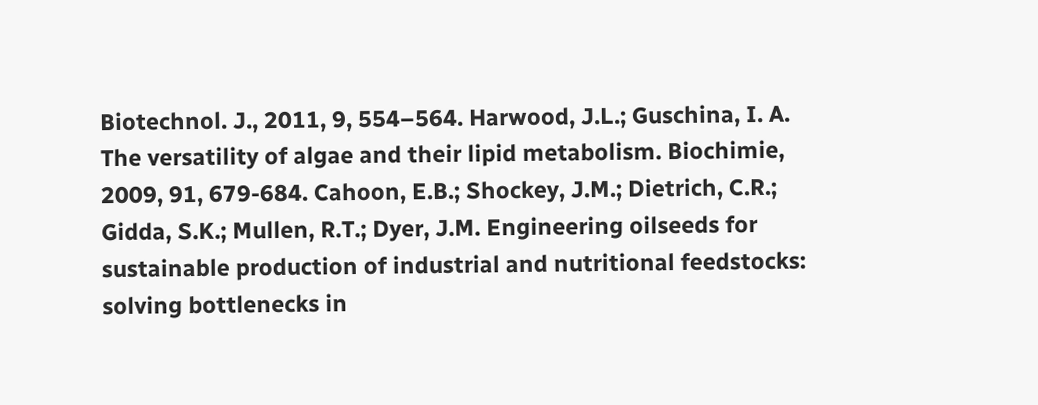Biotechnol. J., 2011, 9, 554–564. Harwood, J.L.; Guschina, I. A. The versatility of algae and their lipid metabolism. Biochimie, 2009, 91, 679-684. Cahoon, E.B.; Shockey, J.M.; Dietrich, C.R.; Gidda, S.K.; Mullen, R.T.; Dyer, J.M. Engineering oilseeds for sustainable production of industrial and nutritional feedstocks: solving bottlenecks in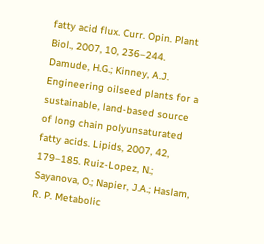fatty acid flux. Curr. Opin. Plant Biol., 2007, 10, 236–244. Damude, H.G.; Kinney, A.J. Engineering oilseed plants for a sustainable, land-based source of long chain polyunsaturated fatty acids. Lipids, 2007, 42, 179–185. Ruiz-Lopez, N.; Sayanova, O.; Napier, J.A.; Haslam, R. P. Metabolic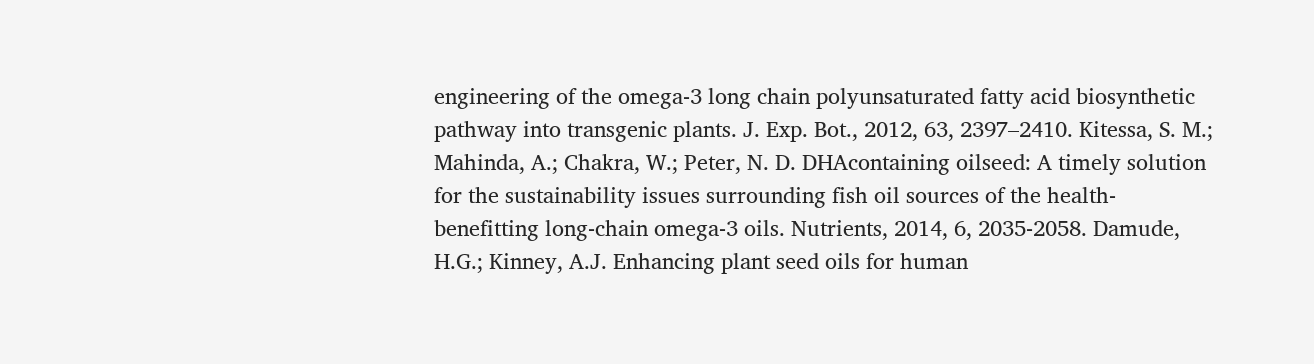engineering of the omega-3 long chain polyunsaturated fatty acid biosynthetic pathway into transgenic plants. J. Exp. Bot., 2012, 63, 2397–2410. Kitessa, S. M.; Mahinda, A.; Chakra, W.; Peter, N. D. DHAcontaining oilseed: A timely solution for the sustainability issues surrounding fish oil sources of the health-benefitting long-chain omega-3 oils. Nutrients, 2014, 6, 2035-2058. Damude, H.G.; Kinney, A.J. Enhancing plant seed oils for human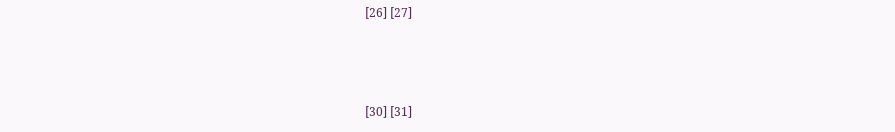[26] [27]



[30] [31]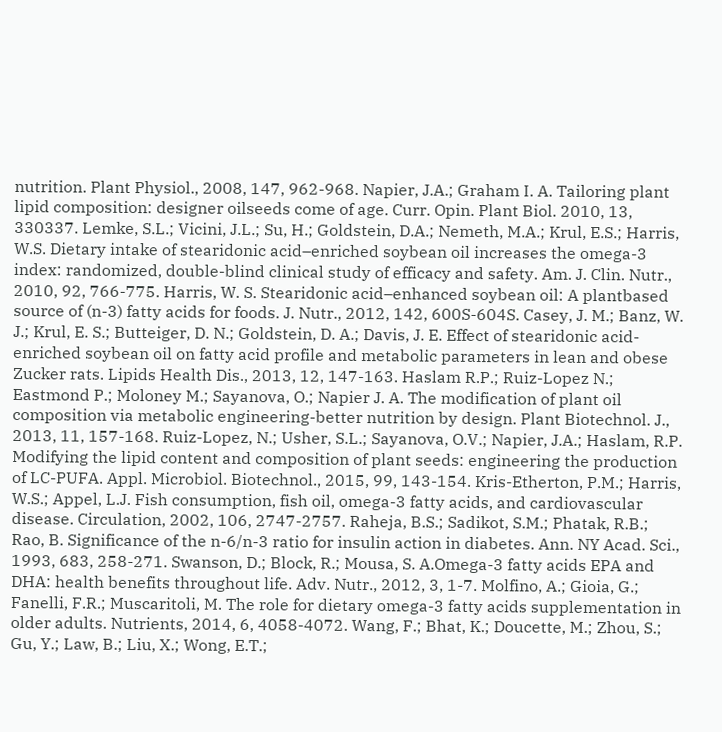nutrition. Plant Physiol., 2008, 147, 962-968. Napier, J.A.; Graham I. A. Tailoring plant lipid composition: designer oilseeds come of age. Curr. Opin. Plant Biol. 2010, 13, 330337. Lemke, S.L.; Vicini, J.L.; Su, H.; Goldstein, D.A.; Nemeth, M.A.; Krul, E.S.; Harris, W.S. Dietary intake of stearidonic acid–enriched soybean oil increases the omega-3 index: randomized, double-blind clinical study of efficacy and safety. Am. J. Clin. Nutr., 2010, 92, 766-775. Harris, W. S. Stearidonic acid–enhanced soybean oil: A plantbased source of (n-3) fatty acids for foods. J. Nutr., 2012, 142, 600S-604S. Casey, J. M.; Banz, W. J.; Krul, E. S.; Butteiger, D. N.; Goldstein, D. A.; Davis, J. E. Effect of stearidonic acid-enriched soybean oil on fatty acid profile and metabolic parameters in lean and obese Zucker rats. Lipids Health Dis., 2013, 12, 147-163. Haslam R.P.; Ruiz-Lopez N.; Eastmond P.; Moloney M.; Sayanova, O.; Napier J. A. The modification of plant oil composition via metabolic engineering-better nutrition by design. Plant Biotechnol. J., 2013, 11, 157-168. Ruiz-Lopez, N.; Usher, S.L.; Sayanova, O.V.; Napier, J.A.; Haslam, R.P. Modifying the lipid content and composition of plant seeds: engineering the production of LC-PUFA. Appl. Microbiol. Biotechnol., 2015, 99, 143-154. Kris-Etherton, P.M.; Harris, W.S.; Appel, L.J. Fish consumption, fish oil, omega-3 fatty acids, and cardiovascular disease. Circulation, 2002, 106, 2747-2757. Raheja, B.S.; Sadikot, S.M.; Phatak, R.B.; Rao, B. Significance of the n-6/n-3 ratio for insulin action in diabetes. Ann. NY Acad. Sci., 1993, 683, 258-271. Swanson, D.; Block, R.; Mousa, S. A.Omega-3 fatty acids EPA and DHA: health benefits throughout life. Adv. Nutr., 2012, 3, 1-7. Molfino, A.; Gioia, G.; Fanelli, F.R.; Muscaritoli, M. The role for dietary omega-3 fatty acids supplementation in older adults. Nutrients, 2014, 6, 4058-4072. Wang, F.; Bhat, K.; Doucette, M.; Zhou, S.; Gu, Y.; Law, B.; Liu, X.; Wong, E.T.;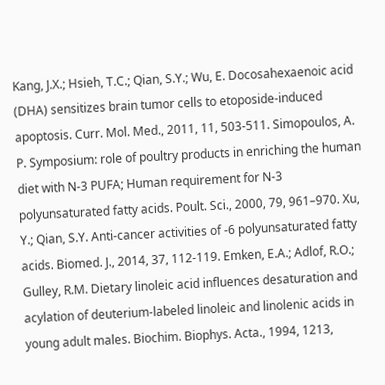Kang, J.X.; Hsieh, T.C.; Qian, S.Y.; Wu, E. Docosahexaenoic acid (DHA) sensitizes brain tumor cells to etoposide-induced apoptosis. Curr. Mol. Med., 2011, 11, 503-511. Simopoulos, A. P. Symposium: role of poultry products in enriching the human diet with N-3 PUFA; Human requirement for N-3 polyunsaturated fatty acids. Poult. Sci., 2000, 79, 961–970. Xu, Y.; Qian, S.Y. Anti-cancer activities of -6 polyunsaturated fatty acids. Biomed. J., 2014, 37, 112-119. Emken, E.A.; Adlof, R.O.; Gulley, R.M. Dietary linoleic acid influences desaturation and acylation of deuterium-labeled linoleic and linolenic acids in young adult males. Biochim. Biophys. Acta., 1994, 1213,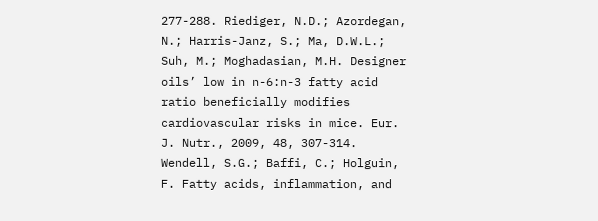277-288. Riediger, N.D.; Azordegan, N.; Harris-Janz, S.; Ma, D.W.L.; Suh, M.; Moghadasian, M.H. Designer oils’ low in n-6:n-3 fatty acid ratio beneficially modifies cardiovascular risks in mice. Eur. J. Nutr., 2009, 48, 307-314. Wendell, S.G.; Baffi, C.; Holguin, F. Fatty acids, inflammation, and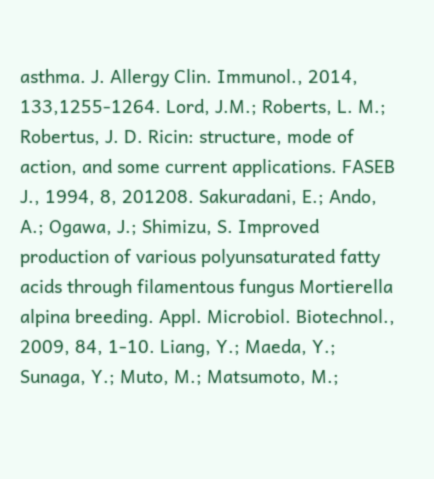asthma. J. Allergy Clin. Immunol., 2014, 133,1255-1264. Lord, J.M.; Roberts, L. M.; Robertus, J. D. Ricin: structure, mode of action, and some current applications. FASEB J., 1994, 8, 201208. Sakuradani, E.; Ando, A.; Ogawa, J.; Shimizu, S. Improved production of various polyunsaturated fatty acids through filamentous fungus Mortierella alpina breeding. Appl. Microbiol. Biotechnol., 2009, 84, 1-10. Liang, Y.; Maeda, Y.; Sunaga, Y.; Muto, M.; Matsumoto, M.;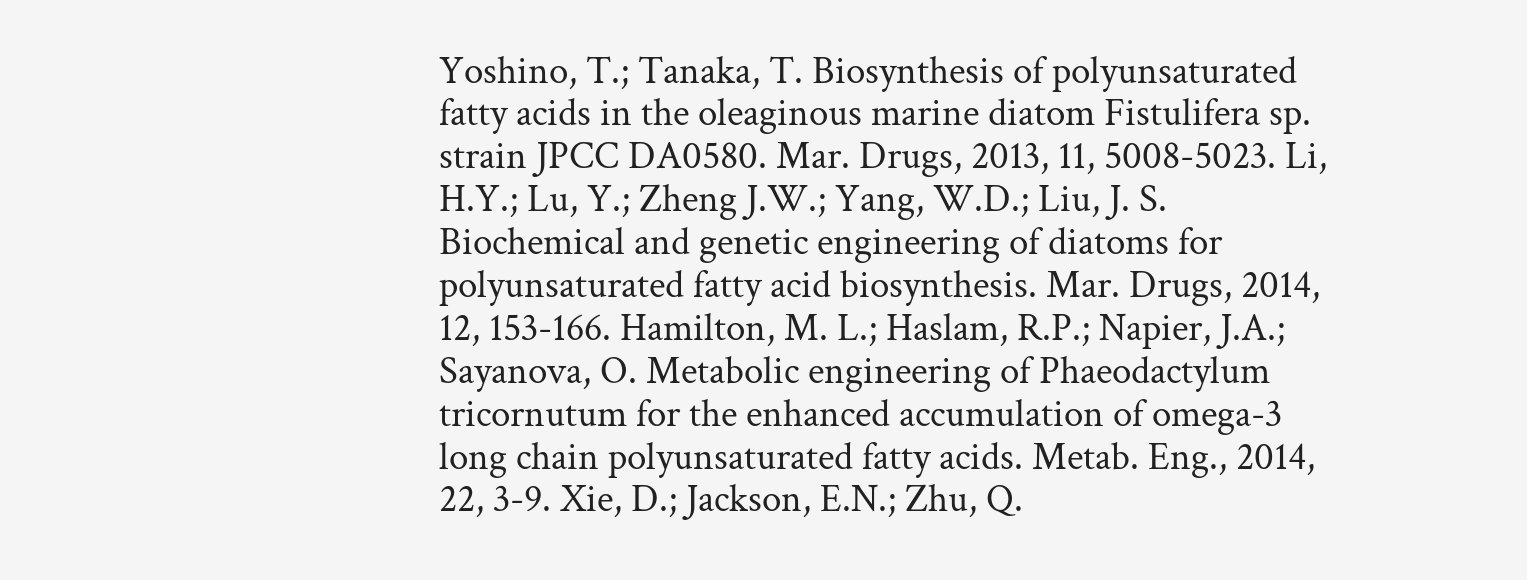Yoshino, T.; Tanaka, T. Biosynthesis of polyunsaturated fatty acids in the oleaginous marine diatom Fistulifera sp. strain JPCC DA0580. Mar. Drugs, 2013, 11, 5008-5023. Li, H.Y.; Lu, Y.; Zheng J.W.; Yang, W.D.; Liu, J. S. Biochemical and genetic engineering of diatoms for polyunsaturated fatty acid biosynthesis. Mar. Drugs, 2014, 12, 153-166. Hamilton, M. L.; Haslam, R.P.; Napier, J.A.; Sayanova, O. Metabolic engineering of Phaeodactylum tricornutum for the enhanced accumulation of omega-3 long chain polyunsaturated fatty acids. Metab. Eng., 2014, 22, 3-9. Xie, D.; Jackson, E.N.; Zhu, Q.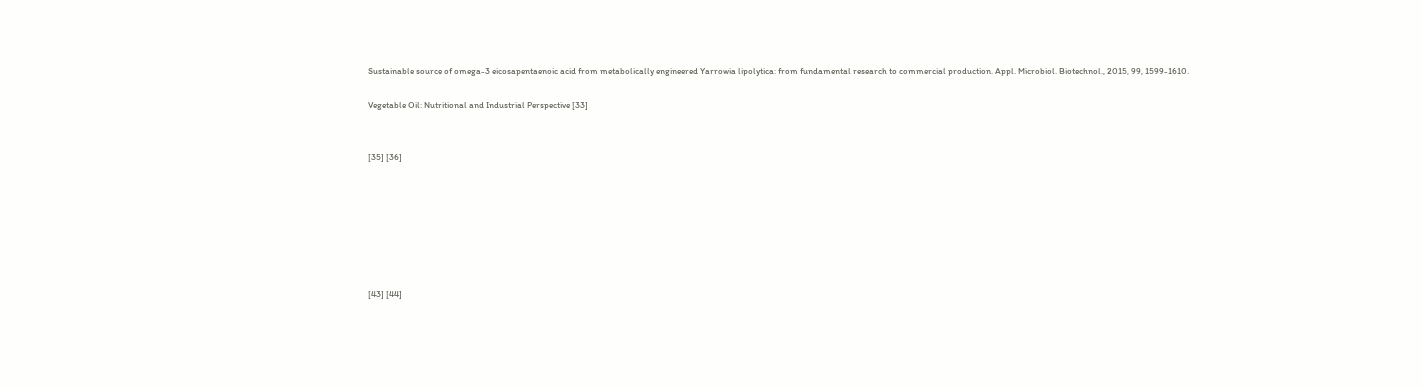Sustainable source of omega-3 eicosapentaenoic acid from metabolically engineered Yarrowia lipolytica: from fundamental research to commercial production. Appl. Microbiol. Biotechnol., 2015, 99, 1599-1610.

Vegetable Oil: Nutritional and Industrial Perspective [33]


[35] [36]







[43] [44]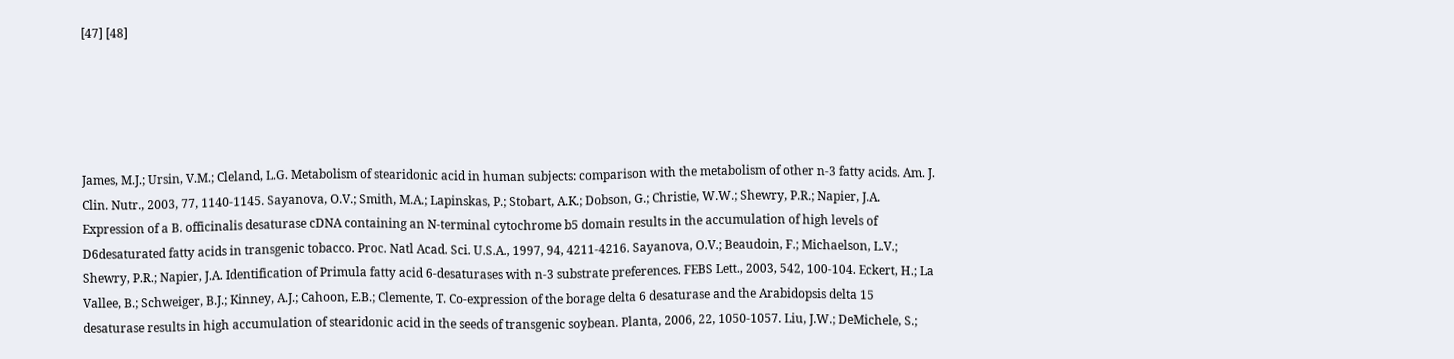[47] [48]





James, M.J.; Ursin, V.M.; Cleland, L.G. Metabolism of stearidonic acid in human subjects: comparison with the metabolism of other n-3 fatty acids. Am. J. Clin. Nutr., 2003, 77, 1140-1145. Sayanova, O.V.; Smith, M.A.; Lapinskas, P.; Stobart, A.K.; Dobson, G.; Christie, W.W.; Shewry, P.R.; Napier, J.A. Expression of a B. officinalis desaturase cDNA containing an N-terminal cytochrome b5 domain results in the accumulation of high levels of D6desaturated fatty acids in transgenic tobacco. Proc. Natl Acad. Sci. U.S.A., 1997, 94, 4211-4216. Sayanova, O.V.; Beaudoin, F.; Michaelson, L.V.; Shewry, P.R.; Napier, J.A. Identification of Primula fatty acid 6-desaturases with n-3 substrate preferences. FEBS Lett., 2003, 542, 100-104. Eckert, H.; La Vallee, B.; Schweiger, B.J.; Kinney, A.J.; Cahoon, E.B.; Clemente, T. Co-expression of the borage delta 6 desaturase and the Arabidopsis delta 15 desaturase results in high accumulation of stearidonic acid in the seeds of transgenic soybean. Planta, 2006, 22, 1050-1057. Liu, J.W.; DeMichele, S.;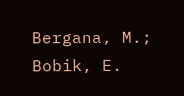Bergana, M.; Bobik, E.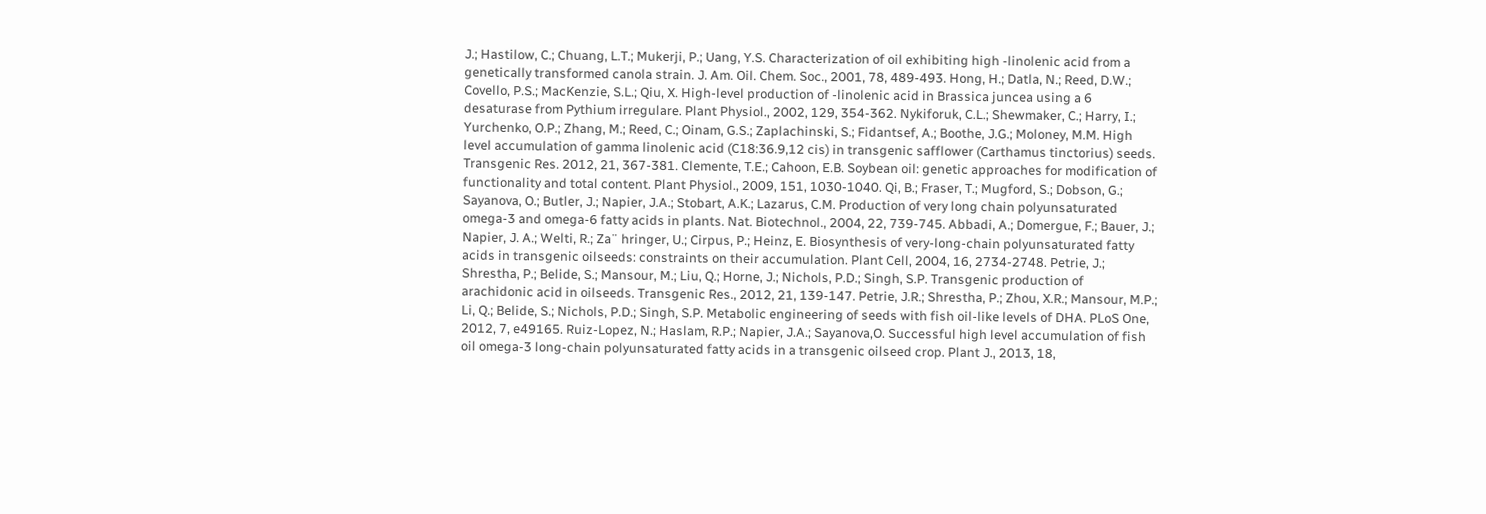J.; Hastilow, C.; Chuang, L.T.; Mukerji, P.; Uang, Y.S. Characterization of oil exhibiting high -linolenic acid from a genetically transformed canola strain. J. Am. Oil. Chem. Soc., 2001, 78, 489-493. Hong, H.; Datla, N.; Reed, D.W.; Covello, P.S.; MacKenzie, S.L.; Qiu, X. High-level production of -linolenic acid in Brassica juncea using a 6 desaturase from Pythium irregulare. Plant Physiol., 2002, 129, 354-362. Nykiforuk, C.L.; Shewmaker, C.; Harry, I.; Yurchenko, O.P.; Zhang, M.; Reed, C.; Oinam, G.S.; Zaplachinski, S.; Fidantsef, A.; Boothe, J.G.; Moloney, M.M. High level accumulation of gamma linolenic acid (C18:36.9,12 cis) in transgenic safflower (Carthamus tinctorius) seeds. Transgenic Res. 2012, 21, 367-381. Clemente, T.E.; Cahoon, E.B. Soybean oil: genetic approaches for modification of functionality and total content. Plant Physiol., 2009, 151, 1030-1040. Qi, B.; Fraser, T.; Mugford, S.; Dobson, G.; Sayanova, O.; Butler, J.; Napier, J.A.; Stobart, A.K.; Lazarus, C.M. Production of very long chain polyunsaturated omega-3 and omega-6 fatty acids in plants. Nat. Biotechnol., 2004, 22, 739-745. Abbadi, A.; Domergue, F.; Bauer, J.; Napier, J. A.; Welti, R.; Za¨ hringer, U.; Cirpus, P.; Heinz, E. Biosynthesis of very-long-chain polyunsaturated fatty acids in transgenic oilseeds: constraints on their accumulation. Plant Cell, 2004, 16, 2734-2748. Petrie, J.; Shrestha, P.; Belide, S.; Mansour, M.; Liu, Q.; Horne, J.; Nichols, P.D.; Singh, S.P. Transgenic production of arachidonic acid in oilseeds. Transgenic Res., 2012, 21, 139-147. Petrie, J.R.; Shrestha, P.; Zhou, X.R.; Mansour, M.P.; Li, Q.; Belide, S.; Nichols, P.D.; Singh, S.P. Metabolic engineering of seeds with fish oil-like levels of DHA. PLoS One, 2012, 7, e49165. Ruiz-Lopez, N.; Haslam, R.P.; Napier, J.A.; Sayanova,O. Successful high level accumulation of fish oil omega-3 long-chain polyunsaturated fatty acids in a transgenic oilseed crop. Plant J., 2013, 18,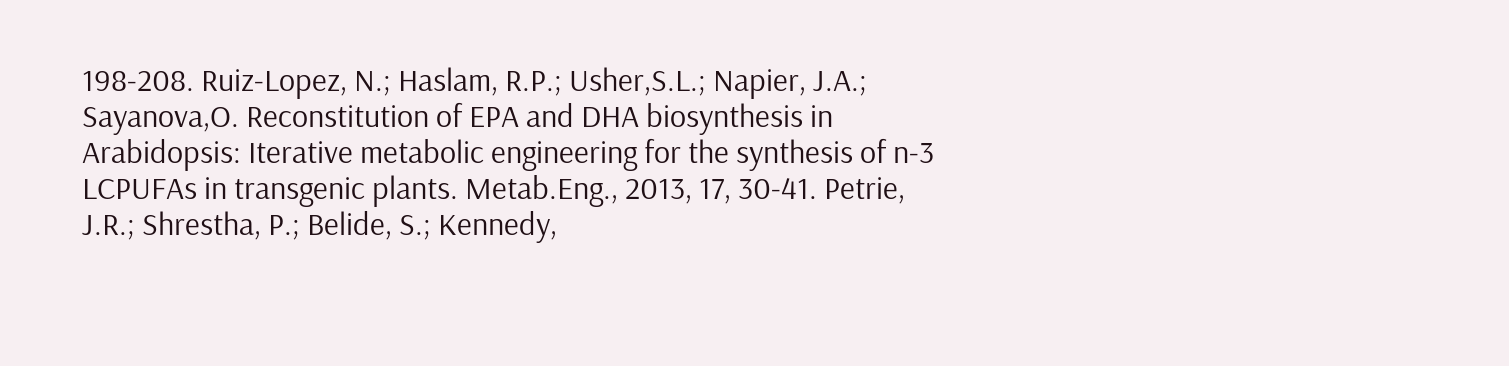198-208. Ruiz-Lopez, N.; Haslam, R.P.; Usher,S.L.; Napier, J.A.; Sayanova,O. Reconstitution of EPA and DHA biosynthesis in Arabidopsis: Iterative metabolic engineering for the synthesis of n-3 LCPUFAs in transgenic plants. Metab.Eng., 2013, 17, 30-41. Petrie, J.R.; Shrestha, P.; Belide, S.; Kennedy,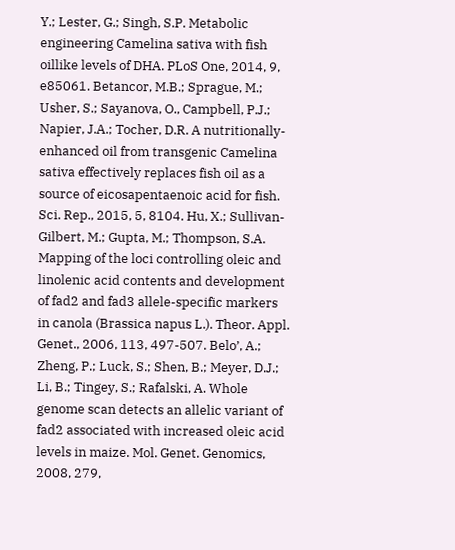Y.; Lester, G.; Singh, S.P. Metabolic engineering Camelina sativa with fish oillike levels of DHA. PLoS One, 2014, 9, e85061. Betancor, M.B.; Sprague, M.; Usher, S.; Sayanova, O., Campbell, P.J.; Napier, J.A.; Tocher, D.R. A nutritionally-enhanced oil from transgenic Camelina sativa effectively replaces fish oil as a source of eicosapentaenoic acid for fish. Sci. Rep., 2015, 5, 8104. Hu, X.; Sullivan-Gilbert, M.; Gupta, M.; Thompson, S.A. Mapping of the loci controlling oleic and linolenic acid contents and development of fad2 and fad3 allele-specific markers in canola (Brassica napus L.). Theor. Appl. Genet., 2006, 113, 497-507. Belo’, A.; Zheng, P.; Luck, S.; Shen, B.; Meyer, D.J.; Li, B.; Tingey, S.; Rafalski, A. Whole genome scan detects an allelic variant of fad2 associated with increased oleic acid levels in maize. Mol. Genet. Genomics, 2008, 279,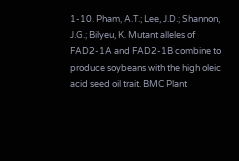1-10. Pham, A.T.; Lee, J.D.; Shannon, J.G.; Bilyeu, K. Mutant alleles of FAD2-1A and FAD2-1B combine to produce soybeans with the high oleic acid seed oil trait. BMC Plant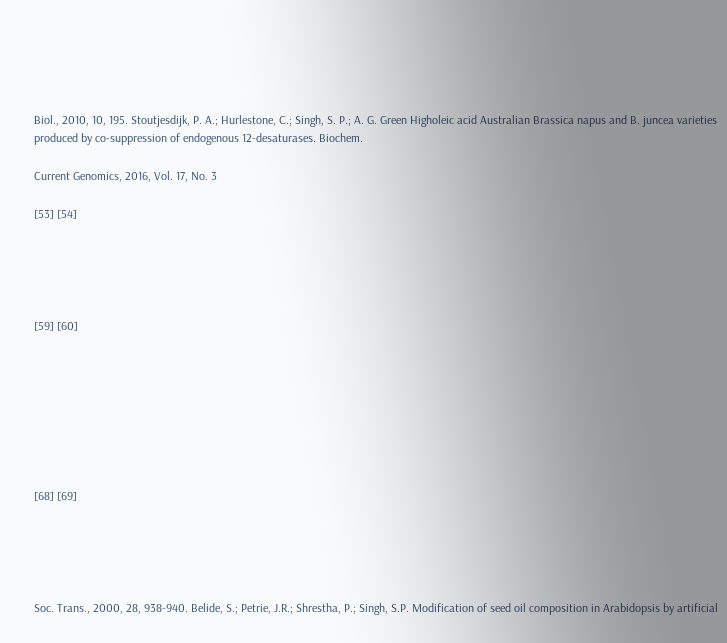Biol., 2010, 10, 195. Stoutjesdijk, P. A.; Hurlestone, C.; Singh, S. P.; A. G. Green Higholeic acid Australian Brassica napus and B. juncea varieties produced by co-suppression of endogenous 12-desaturases. Biochem.

Current Genomics, 2016, Vol. 17, No. 3

[53] [54]





[59] [60]








[68] [69]





Soc. Trans., 2000, 28, 938-940. Belide, S.; Petrie, J.R.; Shrestha, P.; Singh, S.P. Modification of seed oil composition in Arabidopsis by artificial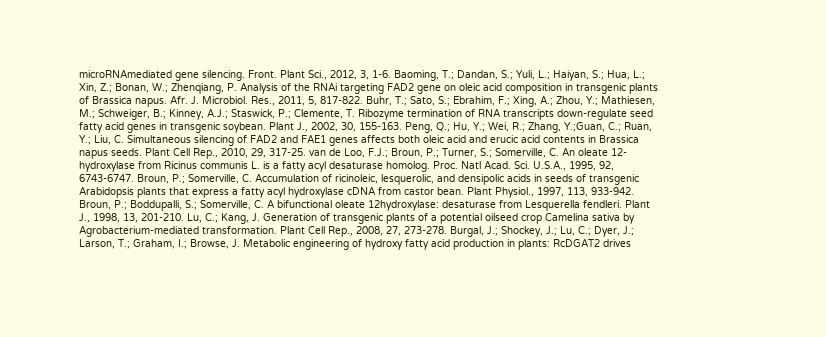microRNAmediated gene silencing. Front. Plant Sci., 2012, 3, 1-6. Baoming, T.; Dandan, S.; Yuli, L.; Haiyan, S.; Hua, L.; Xin, Z.; Bonan, W.; Zhenqiang, P. Analysis of the RNAi targeting FAD2 gene on oleic acid composition in transgenic plants of Brassica napus. Afr. J. Microbiol. Res., 2011, 5, 817-822. Buhr, T.; Sato, S.; Ebrahim, F.; Xing, A.; Zhou, Y.; Mathiesen, M.; Schweiger, B.; Kinney, A.J.; Staswick, P.; Clemente, T. Ribozyme termination of RNA transcripts down-regulate seed fatty acid genes in transgenic soybean. Plant J., 2002, 30, 155-163. Peng, Q.; Hu, Y.; Wei, R.; Zhang, Y.;Guan, C.; Ruan, Y.; Liu, C. Simultaneous silencing of FAD2 and FAE1 genes affects both oleic acid and erucic acid contents in Brassica napus seeds. Plant Cell Rep., 2010, 29, 317-25. van de Loo, F.J.; Broun, P.; Turner, S.; Somerville, C. An oleate 12-hydroxylase from Ricinus communis L. is a fatty acyl desaturase homolog. Proc. Natl Acad. Sci. U.S.A., 1995, 92, 6743-6747. Broun, P.; Somerville, C. Accumulation of ricinoleic, lesquerolic, and densipolic acids in seeds of transgenic Arabidopsis plants that express a fatty acyl hydroxylase cDNA from castor bean. Plant Physiol., 1997, 113, 933-942. Broun, P.; Boddupalli, S.; Somerville, C. A bifunctional oleate 12hydroxylase: desaturase from Lesquerella fendleri. Plant J., 1998, 13, 201-210. Lu, C.; Kang, J. Generation of transgenic plants of a potential oilseed crop Camelina sativa by Agrobacterium-mediated transformation. Plant Cell Rep., 2008, 27, 273-278. Burgal, J.; Shockey, J.; Lu, C.; Dyer, J.; Larson, T.; Graham, I.; Browse, J. Metabolic engineering of hydroxy fatty acid production in plants: RcDGAT2 drives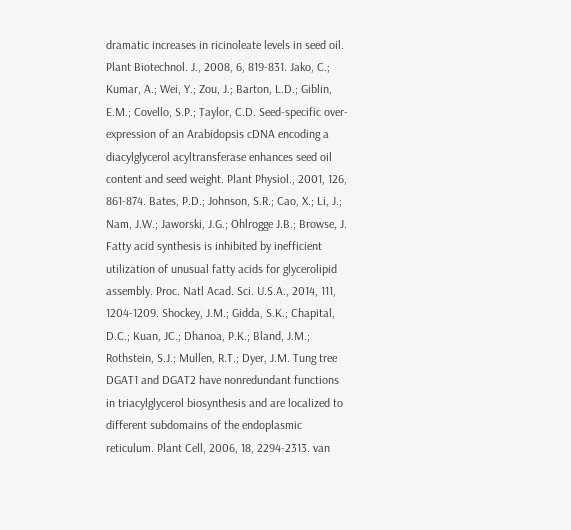dramatic increases in ricinoleate levels in seed oil. Plant Biotechnol. J., 2008, 6, 819-831. Jako, C.; Kumar, A.; Wei, Y.; Zou, J.; Barton, L.D.; Giblin, E.M.; Covello, S.P.; Taylor, C.D. Seed-specific over-expression of an Arabidopsis cDNA encoding a diacylglycerol acyltransferase enhances seed oil content and seed weight. Plant Physiol., 2001, 126, 861-874. Bates, P.D.; Johnson, S.R.; Cao, X.; Li, J.; Nam, J.W.; Jaworski, J.G.; Ohlrogge J.B.; Browse, J. Fatty acid synthesis is inhibited by inefficient utilization of unusual fatty acids for glycerolipid assembly. Proc. Natl Acad. Sci. U.S.A., 2014, 111, 1204-1209. Shockey, J.M.; Gidda, S.K.; Chapital, D.C.; Kuan, JC.; Dhanoa, P.K.; Bland, J.M.; Rothstein, S.J.; Mullen, R.T.; Dyer, J.M. Tung tree DGAT1 and DGAT2 have nonredundant functions in triacylglycerol biosynthesis and are localized to different subdomains of the endoplasmic reticulum. Plant Cell, 2006, 18, 2294-2313. van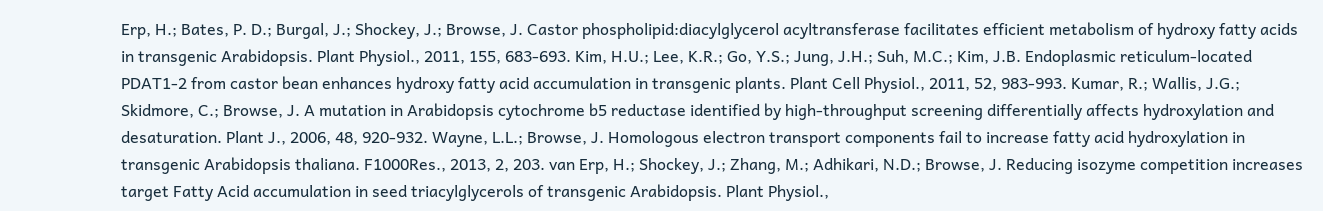Erp, H.; Bates, P. D.; Burgal, J.; Shockey, J.; Browse, J. Castor phospholipid:diacylglycerol acyltransferase facilitates efficient metabolism of hydroxy fatty acids in transgenic Arabidopsis. Plant Physiol., 2011, 155, 683-693. Kim, H.U.; Lee, K.R.; Go, Y.S.; Jung, J.H.; Suh, M.C.; Kim, J.B. Endoplasmic reticulum-located PDAT1-2 from castor bean enhances hydroxy fatty acid accumulation in transgenic plants. Plant Cell Physiol., 2011, 52, 983-993. Kumar, R.; Wallis, J.G.; Skidmore, C.; Browse, J. A mutation in Arabidopsis cytochrome b5 reductase identified by high-throughput screening differentially affects hydroxylation and desaturation. Plant J., 2006, 48, 920-932. Wayne, L.L.; Browse, J. Homologous electron transport components fail to increase fatty acid hydroxylation in transgenic Arabidopsis thaliana. F1000Res., 2013, 2, 203. van Erp, H.; Shockey, J.; Zhang, M.; Adhikari, N.D.; Browse, J. Reducing isozyme competition increases target Fatty Acid accumulation in seed triacylglycerols of transgenic Arabidopsis. Plant Physiol.,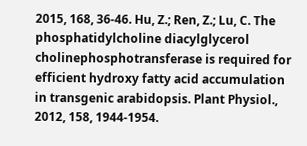2015, 168, 36-46. Hu, Z.; Ren, Z.; Lu, C. The phosphatidylcholine diacylglycerol cholinephosphotransferase is required for efficient hydroxy fatty acid accumulation in transgenic arabidopsis. Plant Physiol., 2012, 158, 1944-1954.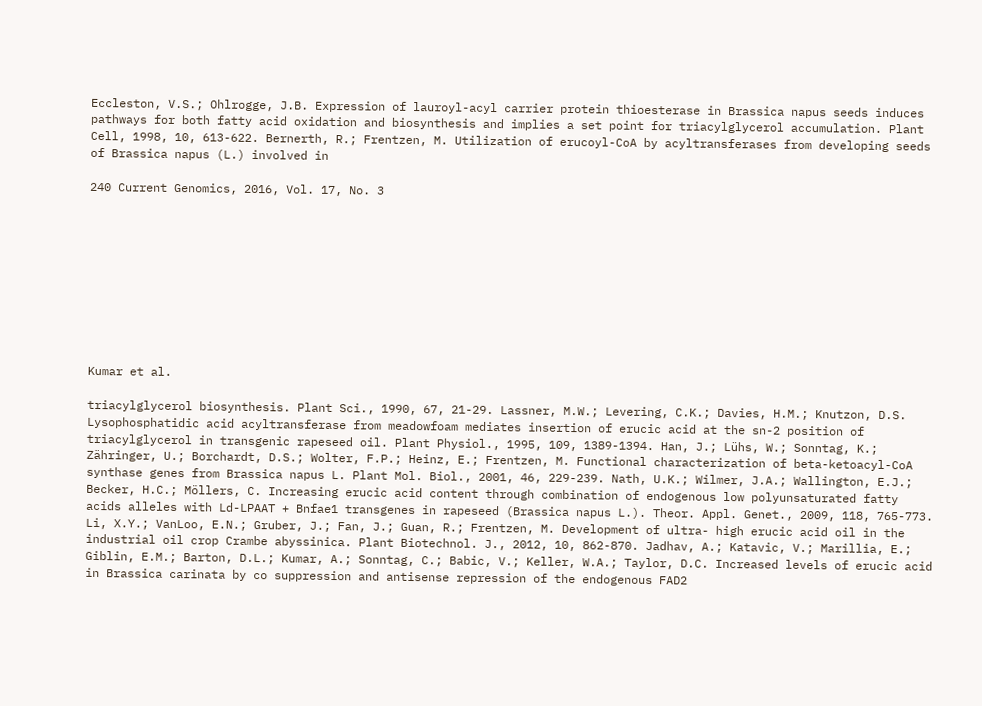Eccleston, V.S.; Ohlrogge, J.B. Expression of lauroyl-acyl carrier protein thioesterase in Brassica napus seeds induces pathways for both fatty acid oxidation and biosynthesis and implies a set point for triacylglycerol accumulation. Plant Cell, 1998, 10, 613-622. Bernerth, R.; Frentzen, M. Utilization of erucoyl-CoA by acyltransferases from developing seeds of Brassica napus (L.) involved in

240 Current Genomics, 2016, Vol. 17, No. 3










Kumar et al.

triacylglycerol biosynthesis. Plant Sci., 1990, 67, 21-29. Lassner, M.W.; Levering, C.K.; Davies, H.M.; Knutzon, D.S. Lysophosphatidic acid acyltransferase from meadowfoam mediates insertion of erucic acid at the sn-2 position of triacylglycerol in transgenic rapeseed oil. Plant Physiol., 1995, 109, 1389-1394. Han, J.; Lühs, W.; Sonntag, K.; Zähringer, U.; Borchardt, D.S.; Wolter, F.P.; Heinz, E.; Frentzen, M. Functional characterization of beta-ketoacyl-CoA synthase genes from Brassica napus L. Plant Mol. Biol., 2001, 46, 229-239. Nath, U.K.; Wilmer, J.A.; Wallington, E.J.; Becker, H.C.; Möllers, C. Increasing erucic acid content through combination of endogenous low polyunsaturated fatty acids alleles with Ld-LPAAT + Bnfae1 transgenes in rapeseed (Brassica napus L.). Theor. Appl. Genet., 2009, 118, 765-773. Li, X.Y.; VanLoo, E.N.; Gruber, J.; Fan, J.; Guan, R.; Frentzen, M. Development of ultra- high erucic acid oil in the industrial oil crop Crambe abyssinica. Plant Biotechnol. J., 2012, 10, 862-870. Jadhav, A.; Katavic, V.; Marillia, E.; Giblin, E.M.; Barton, D.L.; Kumar, A.; Sonntag, C.; Babic, V.; Keller, W.A.; Taylor, D.C. Increased levels of erucic acid in Brassica carinata by co suppression and antisense repression of the endogenous FAD2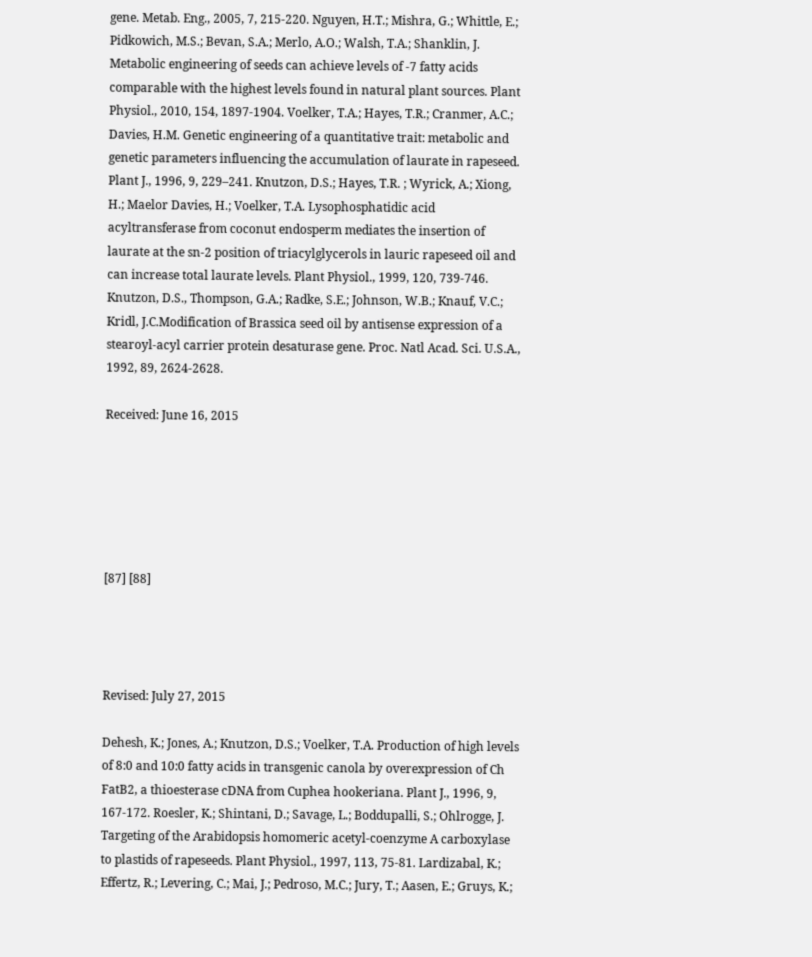gene. Metab. Eng., 2005, 7, 215-220. Nguyen, H.T.; Mishra, G.; Whittle, E.; Pidkowich, M.S.; Bevan, S.A.; Merlo, A.O.; Walsh, T.A.; Shanklin, J. Metabolic engineering of seeds can achieve levels of -7 fatty acids comparable with the highest levels found in natural plant sources. Plant Physiol., 2010, 154, 1897-1904. Voelker, T.A.; Hayes, T.R.; Cranmer, A.C.; Davies, H.M. Genetic engineering of a quantitative trait: metabolic and genetic parameters influencing the accumulation of laurate in rapeseed. Plant J., 1996, 9, 229–241. Knutzon, D.S.; Hayes, T.R. ; Wyrick, A.; Xiong, H.; Maelor Davies, H.; Voelker, T.A. Lysophosphatidic acid acyltransferase from coconut endosperm mediates the insertion of laurate at the sn-2 position of triacylglycerols in lauric rapeseed oil and can increase total laurate levels. Plant Physiol., 1999, 120, 739-746. Knutzon, D.S., Thompson, G.A.; Radke, S.E.; Johnson, W.B.; Knauf, V.C.; Kridl, J.C.Modification of Brassica seed oil by antisense expression of a stearoyl-acyl carrier protein desaturase gene. Proc. Natl Acad. Sci. U.S.A., 1992, 89, 2624-2628.

Received: June 16, 2015






[87] [88]




Revised: July 27, 2015

Dehesh, K.; Jones, A.; Knutzon, D.S.; Voelker, T.A. Production of high levels of 8:0 and 10:0 fatty acids in transgenic canola by overexpression of Ch FatB2, a thioesterase cDNA from Cuphea hookeriana. Plant J., 1996, 9, 167-172. Roesler, K.; Shintani, D.; Savage, L.; Boddupalli, S.; Ohlrogge, J. Targeting of the Arabidopsis homomeric acetyl-coenzyme A carboxylase to plastids of rapeseeds. Plant Physiol., 1997, 113, 75-81. Lardizabal, K.; Effertz, R.; Levering, C.; Mai, J.; Pedroso, M.C.; Jury, T.; Aasen, E.; Gruys, K.;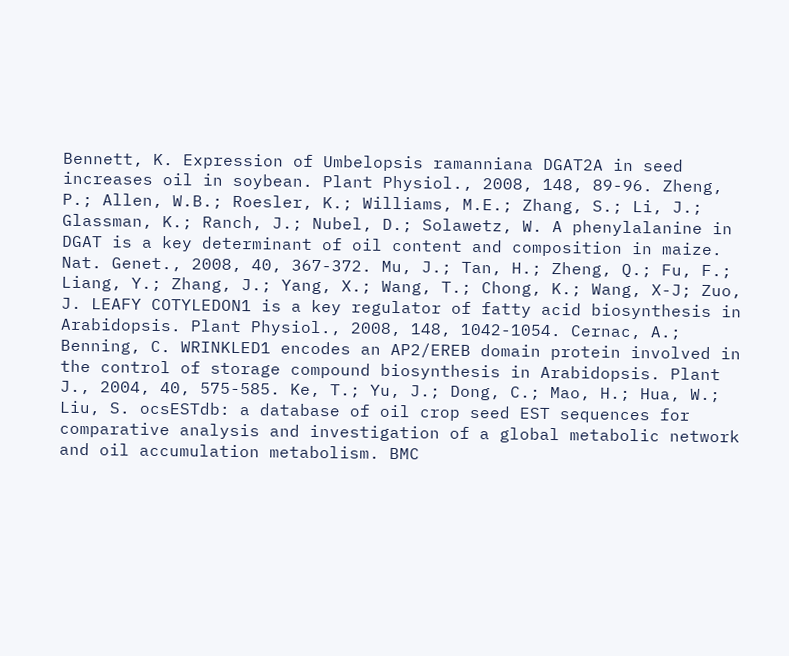Bennett, K. Expression of Umbelopsis ramanniana DGAT2A in seed increases oil in soybean. Plant Physiol., 2008, 148, 89-96. Zheng, P.; Allen, W.B.; Roesler, K.; Williams, M.E.; Zhang, S.; Li, J.; Glassman, K.; Ranch, J.; Nubel, D.; Solawetz, W. A phenylalanine in DGAT is a key determinant of oil content and composition in maize. Nat. Genet., 2008, 40, 367-372. Mu, J.; Tan, H.; Zheng, Q.; Fu, F.; Liang, Y.; Zhang, J.; Yang, X.; Wang, T.; Chong, K.; Wang, X-J; Zuo, J. LEAFY COTYLEDON1 is a key regulator of fatty acid biosynthesis in Arabidopsis. Plant Physiol., 2008, 148, 1042-1054. Cernac, A.; Benning, C. WRINKLED1 encodes an AP2/EREB domain protein involved in the control of storage compound biosynthesis in Arabidopsis. Plant J., 2004, 40, 575-585. Ke, T.; Yu, J.; Dong, C.; Mao, H.; Hua, W.; Liu, S. ocsESTdb: a database of oil crop seed EST sequences for comparative analysis and investigation of a global metabolic network and oil accumulation metabolism. BMC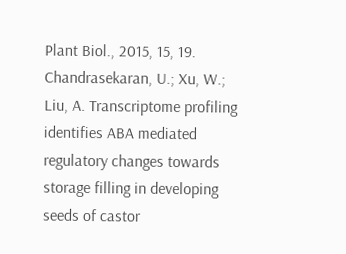Plant Biol., 2015, 15, 19. Chandrasekaran, U.; Xu, W.; Liu, A. Transcriptome profiling identifies ABA mediated regulatory changes towards storage filling in developing seeds of castor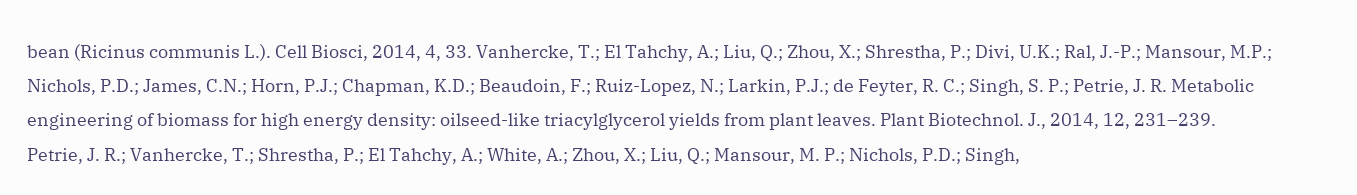bean (Ricinus communis L.). Cell Biosci, 2014, 4, 33. Vanhercke, T.; El Tahchy, A.; Liu, Q.; Zhou, X.; Shrestha, P.; Divi, U.K.; Ral, J.-P.; Mansour, M.P.; Nichols, P.D.; James, C.N.; Horn, P.J.; Chapman, K.D.; Beaudoin, F.; Ruiz-Lopez, N.; Larkin, P.J.; de Feyter, R. C.; Singh, S. P.; Petrie, J. R. Metabolic engineering of biomass for high energy density: oilseed-like triacylglycerol yields from plant leaves. Plant Biotechnol. J., 2014, 12, 231–239. Petrie, J. R.; Vanhercke, T.; Shrestha, P.; El Tahchy, A.; White, A.; Zhou, X.; Liu, Q.; Mansour, M. P.; Nichols, P.D.; Singh,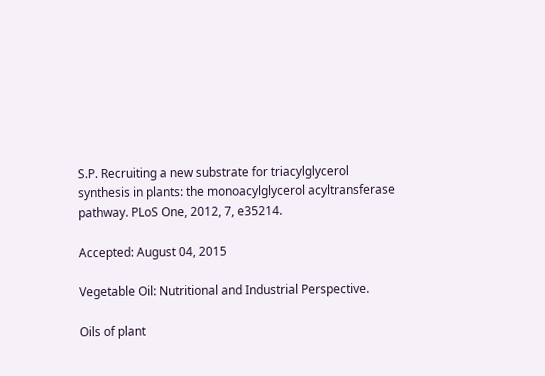S.P. Recruiting a new substrate for triacylglycerol synthesis in plants: the monoacylglycerol acyltransferase pathway. PLoS One, 2012, 7, e35214.

Accepted: August 04, 2015

Vegetable Oil: Nutritional and Industrial Perspective.

Oils of plant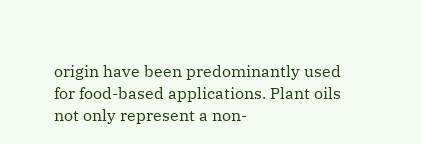origin have been predominantly used for food-based applications. Plant oils not only represent a non-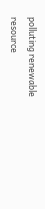polluting renewable resource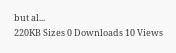but al...
220KB Sizes 0 Downloads 10 Views